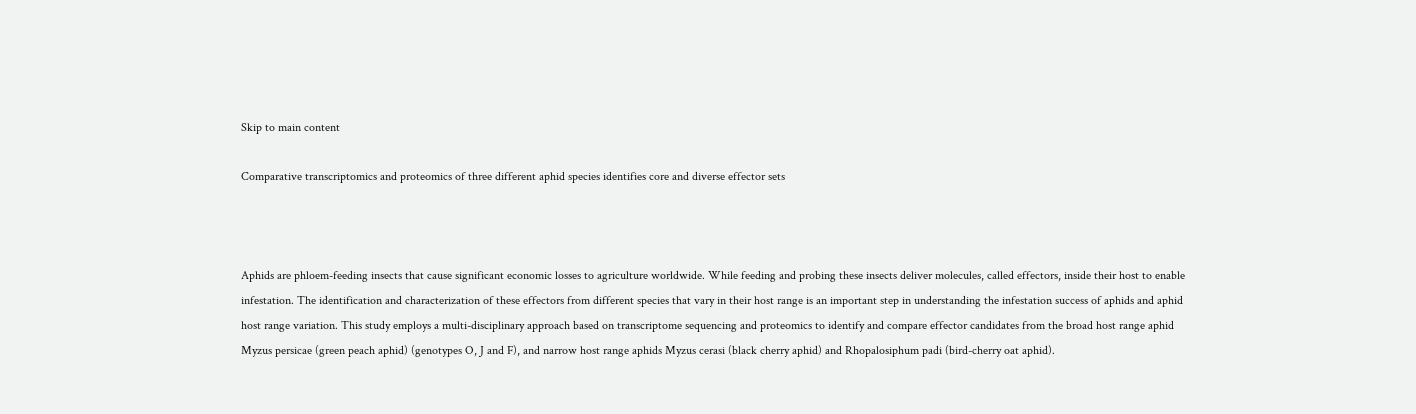Skip to main content

Comparative transcriptomics and proteomics of three different aphid species identifies core and diverse effector sets



Aphids are phloem-feeding insects that cause significant economic losses to agriculture worldwide. While feeding and probing these insects deliver molecules, called effectors, inside their host to enable infestation. The identification and characterization of these effectors from different species that vary in their host range is an important step in understanding the infestation success of aphids and aphid host range variation. This study employs a multi-disciplinary approach based on transcriptome sequencing and proteomics to identify and compare effector candidates from the broad host range aphid Myzus persicae (green peach aphid) (genotypes O, J and F), and narrow host range aphids Myzus cerasi (black cherry aphid) and Rhopalosiphum padi (bird-cherry oat aphid).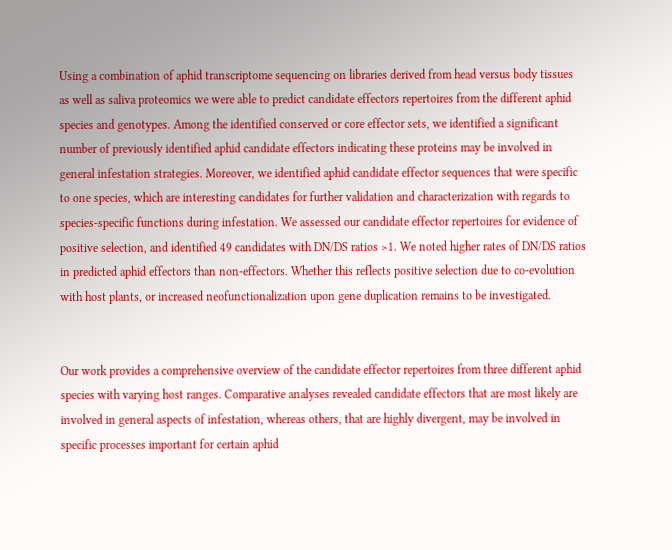Using a combination of aphid transcriptome sequencing on libraries derived from head versus body tissues as well as saliva proteomics we were able to predict candidate effectors repertoires from the different aphid species and genotypes. Among the identified conserved or core effector sets, we identified a significant number of previously identified aphid candidate effectors indicating these proteins may be involved in general infestation strategies. Moreover, we identified aphid candidate effector sequences that were specific to one species, which are interesting candidates for further validation and characterization with regards to species-specific functions during infestation. We assessed our candidate effector repertoires for evidence of positive selection, and identified 49 candidates with DN/DS ratios >1. We noted higher rates of DN/DS ratios in predicted aphid effectors than non-effectors. Whether this reflects positive selection due to co-evolution with host plants, or increased neofunctionalization upon gene duplication remains to be investigated.


Our work provides a comprehensive overview of the candidate effector repertoires from three different aphid species with varying host ranges. Comparative analyses revealed candidate effectors that are most likely are involved in general aspects of infestation, whereas others, that are highly divergent, may be involved in specific processes important for certain aphid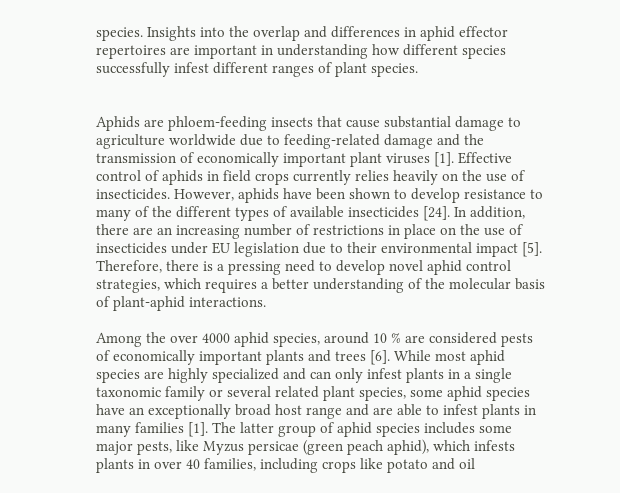species. Insights into the overlap and differences in aphid effector repertoires are important in understanding how different species successfully infest different ranges of plant species.


Aphids are phloem-feeding insects that cause substantial damage to agriculture worldwide due to feeding-related damage and the transmission of economically important plant viruses [1]. Effective control of aphids in field crops currently relies heavily on the use of insecticides. However, aphids have been shown to develop resistance to many of the different types of available insecticides [24]. In addition, there are an increasing number of restrictions in place on the use of insecticides under EU legislation due to their environmental impact [5]. Therefore, there is a pressing need to develop novel aphid control strategies, which requires a better understanding of the molecular basis of plant-aphid interactions.

Among the over 4000 aphid species, around 10 % are considered pests of economically important plants and trees [6]. While most aphid species are highly specialized and can only infest plants in a single taxonomic family or several related plant species, some aphid species have an exceptionally broad host range and are able to infest plants in many families [1]. The latter group of aphid species includes some major pests, like Myzus persicae (green peach aphid), which infests plants in over 40 families, including crops like potato and oil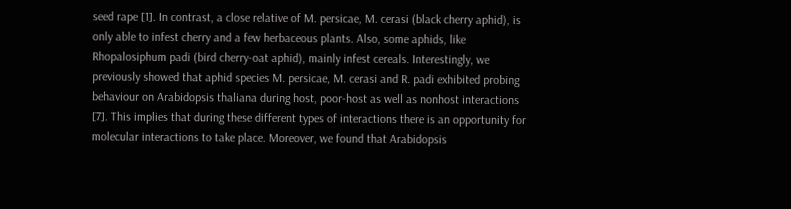seed rape [1]. In contrast, a close relative of M. persicae, M. cerasi (black cherry aphid), is only able to infest cherry and a few herbaceous plants. Also, some aphids, like Rhopalosiphum padi (bird cherry-oat aphid), mainly infest cereals. Interestingly, we previously showed that aphid species M. persicae, M. cerasi and R. padi exhibited probing behaviour on Arabidopsis thaliana during host, poor-host as well as nonhost interactions [7]. This implies that during these different types of interactions there is an opportunity for molecular interactions to take place. Moreover, we found that Arabidopsis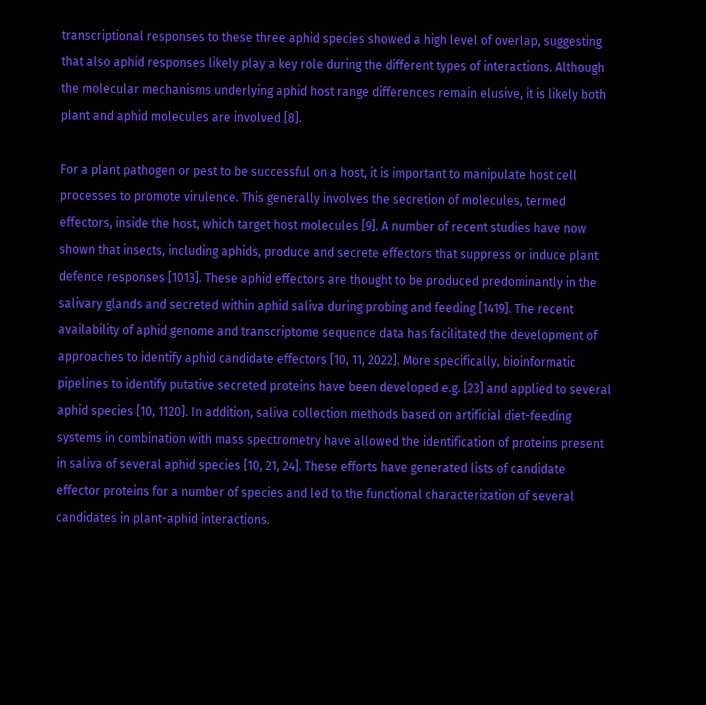transcriptional responses to these three aphid species showed a high level of overlap, suggesting that also aphid responses likely play a key role during the different types of interactions. Although the molecular mechanisms underlying aphid host range differences remain elusive, it is likely both plant and aphid molecules are involved [8].

For a plant pathogen or pest to be successful on a host, it is important to manipulate host cell processes to promote virulence. This generally involves the secretion of molecules, termed effectors, inside the host, which target host molecules [9]. A number of recent studies have now shown that insects, including aphids, produce and secrete effectors that suppress or induce plant defence responses [1013]. These aphid effectors are thought to be produced predominantly in the salivary glands and secreted within aphid saliva during probing and feeding [1419]. The recent availability of aphid genome and transcriptome sequence data has facilitated the development of approaches to identify aphid candidate effectors [10, 11, 2022]. More specifically, bioinformatic pipelines to identify putative secreted proteins have been developed e.g. [23] and applied to several aphid species [10, 1120]. In addition, saliva collection methods based on artificial diet-feeding systems in combination with mass spectrometry have allowed the identification of proteins present in saliva of several aphid species [10, 21, 24]. These efforts have generated lists of candidate effector proteins for a number of species and led to the functional characterization of several candidates in plant-aphid interactions.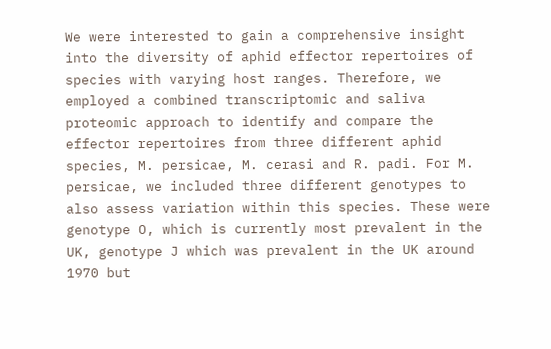We were interested to gain a comprehensive insight into the diversity of aphid effector repertoires of species with varying host ranges. Therefore, we employed a combined transcriptomic and saliva proteomic approach to identify and compare the effector repertoires from three different aphid species, M. persicae, M. cerasi and R. padi. For M. persicae, we included three different genotypes to also assess variation within this species. These were genotype O, which is currently most prevalent in the UK, genotype J which was prevalent in the UK around 1970 but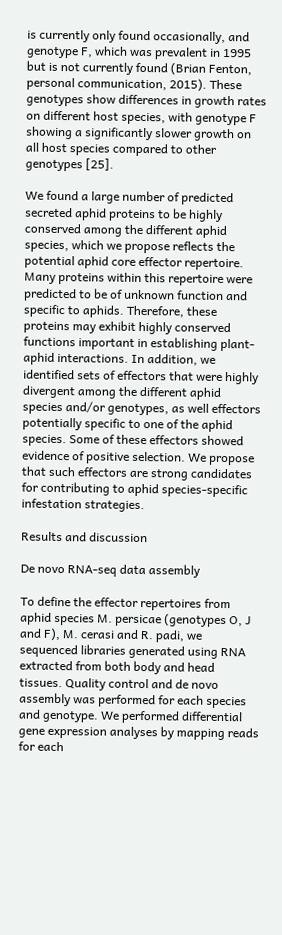is currently only found occasionally, and genotype F, which was prevalent in 1995 but is not currently found (Brian Fenton, personal communication, 2015). These genotypes show differences in growth rates on different host species, with genotype F showing a significantly slower growth on all host species compared to other genotypes [25].

We found a large number of predicted secreted aphid proteins to be highly conserved among the different aphid species, which we propose reflects the potential aphid core effector repertoire. Many proteins within this repertoire were predicted to be of unknown function and specific to aphids. Therefore, these proteins may exhibit highly conserved functions important in establishing plant-aphid interactions. In addition, we identified sets of effectors that were highly divergent among the different aphid species and/or genotypes, as well effectors potentially specific to one of the aphid species. Some of these effectors showed evidence of positive selection. We propose that such effectors are strong candidates for contributing to aphid species-specific infestation strategies.

Results and discussion

De novo RNA-seq data assembly

To define the effector repertoires from aphid species M. persicae (genotypes O, J and F), M. cerasi and R. padi, we sequenced libraries generated using RNA extracted from both body and head tissues. Quality control and de novo assembly was performed for each species and genotype. We performed differential gene expression analyses by mapping reads for each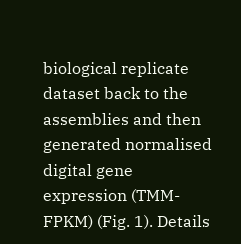biological replicate dataset back to the assemblies and then generated normalised digital gene expression (TMM-FPKM) (Fig. 1). Details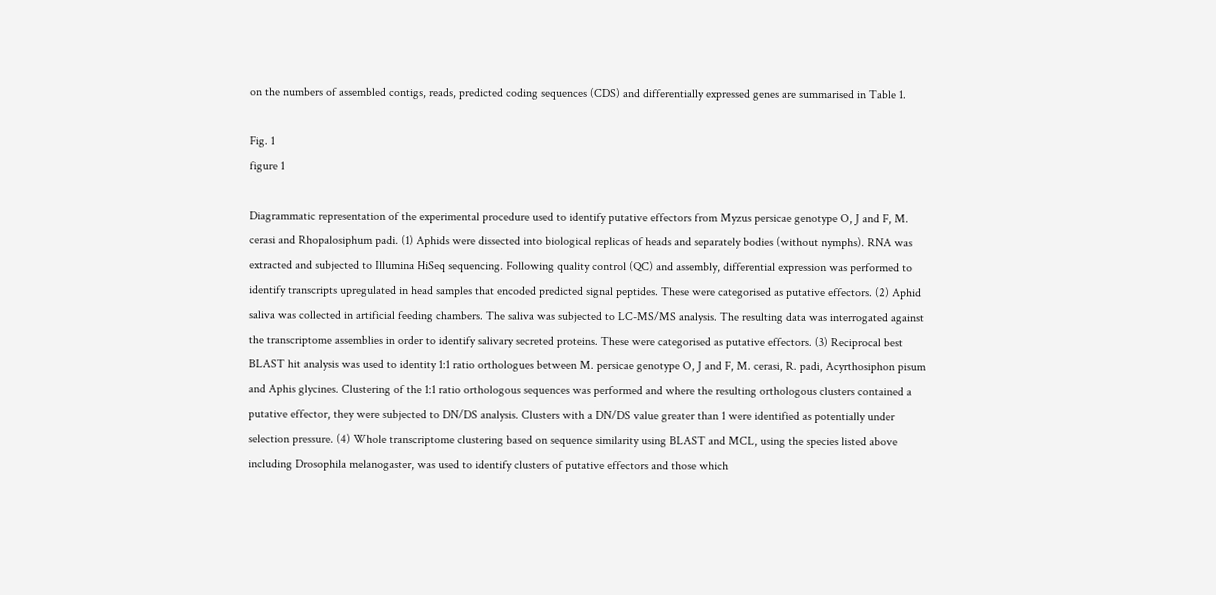on the numbers of assembled contigs, reads, predicted coding sequences (CDS) and differentially expressed genes are summarised in Table 1.

Fig. 1
figure 1

Diagrammatic representation of the experimental procedure used to identify putative effectors from Myzus persicae genotype O, J and F, M. cerasi and Rhopalosiphum padi. (1) Aphids were dissected into biological replicas of heads and separately bodies (without nymphs). RNA was extracted and subjected to Illumina HiSeq sequencing. Following quality control (QC) and assembly, differential expression was performed to identify transcripts upregulated in head samples that encoded predicted signal peptides. These were categorised as putative effectors. (2) Aphid saliva was collected in artificial feeding chambers. The saliva was subjected to LC-MS/MS analysis. The resulting data was interrogated against the transcriptome assemblies in order to identify salivary secreted proteins. These were categorised as putative effectors. (3) Reciprocal best BLAST hit analysis was used to identity 1:1 ratio orthologues between M. persicae genotype O, J and F, M. cerasi, R. padi, Acyrthosiphon pisum and Aphis glycines. Clustering of the 1:1 ratio orthologous sequences was performed and where the resulting orthologous clusters contained a putative effector, they were subjected to DN/DS analysis. Clusters with a DN/DS value greater than 1 were identified as potentially under selection pressure. (4) Whole transcriptome clustering based on sequence similarity using BLAST and MCL, using the species listed above including Drosophila melanogaster, was used to identify clusters of putative effectors and those which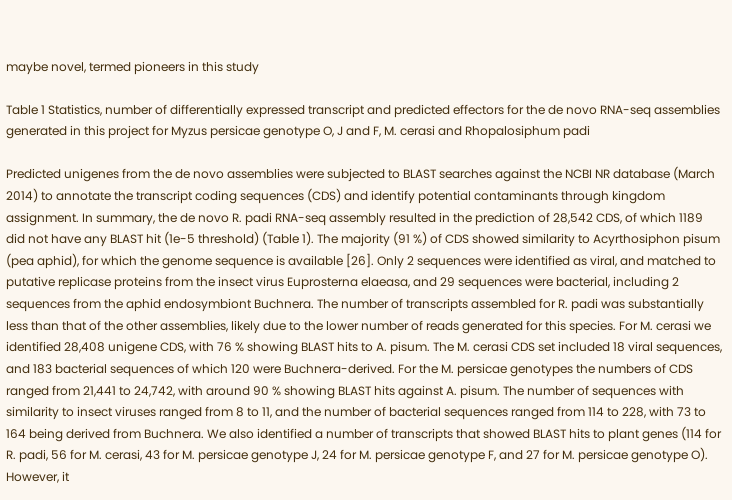maybe novel, termed pioneers in this study

Table 1 Statistics, number of differentially expressed transcript and predicted effectors for the de novo RNA-seq assemblies generated in this project for Myzus persicae genotype O, J and F, M. cerasi and Rhopalosiphum padi

Predicted unigenes from the de novo assemblies were subjected to BLAST searches against the NCBI NR database (March 2014) to annotate the transcript coding sequences (CDS) and identify potential contaminants through kingdom assignment. In summary, the de novo R. padi RNA-seq assembly resulted in the prediction of 28,542 CDS, of which 1189 did not have any BLAST hit (1e-5 threshold) (Table 1). The majority (91 %) of CDS showed similarity to Acyrthosiphon pisum (pea aphid), for which the genome sequence is available [26]. Only 2 sequences were identified as viral, and matched to putative replicase proteins from the insect virus Euprosterna elaeasa, and 29 sequences were bacterial, including 2 sequences from the aphid endosymbiont Buchnera. The number of transcripts assembled for R. padi was substantially less than that of the other assemblies, likely due to the lower number of reads generated for this species. For M. cerasi we identified 28,408 unigene CDS, with 76 % showing BLAST hits to A. pisum. The M. cerasi CDS set included 18 viral sequences, and 183 bacterial sequences of which 120 were Buchnera-derived. For the M. persicae genotypes the numbers of CDS ranged from 21,441 to 24,742, with around 90 % showing BLAST hits against A. pisum. The number of sequences with similarity to insect viruses ranged from 8 to 11, and the number of bacterial sequences ranged from 114 to 228, with 73 to 164 being derived from Buchnera. We also identified a number of transcripts that showed BLAST hits to plant genes (114 for R. padi, 56 for M. cerasi, 43 for M. persicae genotype J, 24 for M. persicae genotype F, and 27 for M. persicae genotype O). However, it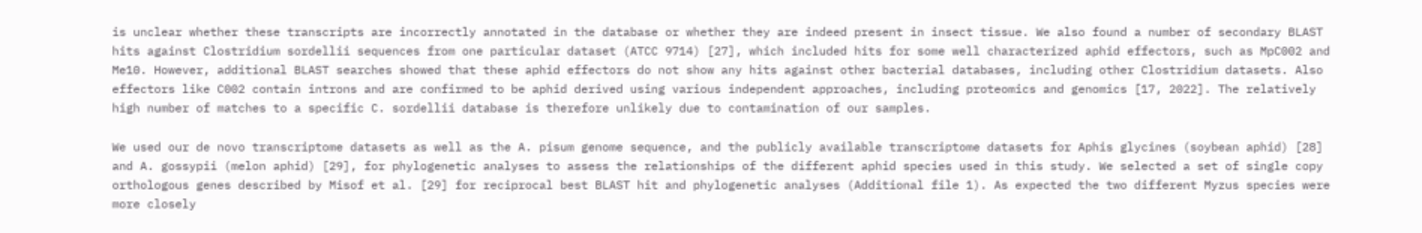is unclear whether these transcripts are incorrectly annotated in the database or whether they are indeed present in insect tissue. We also found a number of secondary BLAST hits against Clostridium sordellii sequences from one particular dataset (ATCC 9714) [27], which included hits for some well characterized aphid effectors, such as MpC002 and Me10. However, additional BLAST searches showed that these aphid effectors do not show any hits against other bacterial databases, including other Clostridium datasets. Also effectors like C002 contain introns and are confirmed to be aphid derived using various independent approaches, including proteomics and genomics [17, 2022]. The relatively high number of matches to a specific C. sordellii database is therefore unlikely due to contamination of our samples.

We used our de novo transcriptome datasets as well as the A. pisum genome sequence, and the publicly available transcriptome datasets for Aphis glycines (soybean aphid) [28] and A. gossypii (melon aphid) [29], for phylogenetic analyses to assess the relationships of the different aphid species used in this study. We selected a set of single copy orthologous genes described by Misof et al. [29] for reciprocal best BLAST hit and phylogenetic analyses (Additional file 1). As expected the two different Myzus species were more closely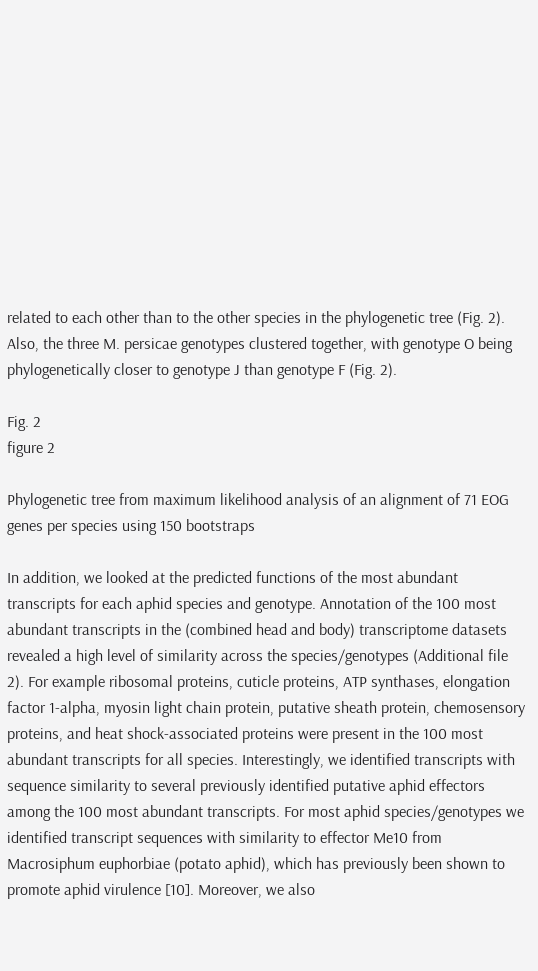related to each other than to the other species in the phylogenetic tree (Fig. 2). Also, the three M. persicae genotypes clustered together, with genotype O being phylogenetically closer to genotype J than genotype F (Fig. 2).

Fig. 2
figure 2

Phylogenetic tree from maximum likelihood analysis of an alignment of 71 EOG genes per species using 150 bootstraps

In addition, we looked at the predicted functions of the most abundant transcripts for each aphid species and genotype. Annotation of the 100 most abundant transcripts in the (combined head and body) transcriptome datasets revealed a high level of similarity across the species/genotypes (Additional file 2). For example ribosomal proteins, cuticle proteins, ATP synthases, elongation factor 1-alpha, myosin light chain protein, putative sheath protein, chemosensory proteins, and heat shock-associated proteins were present in the 100 most abundant transcripts for all species. Interestingly, we identified transcripts with sequence similarity to several previously identified putative aphid effectors among the 100 most abundant transcripts. For most aphid species/genotypes we identified transcript sequences with similarity to effector Me10 from Macrosiphum euphorbiae (potato aphid), which has previously been shown to promote aphid virulence [10]. Moreover, we also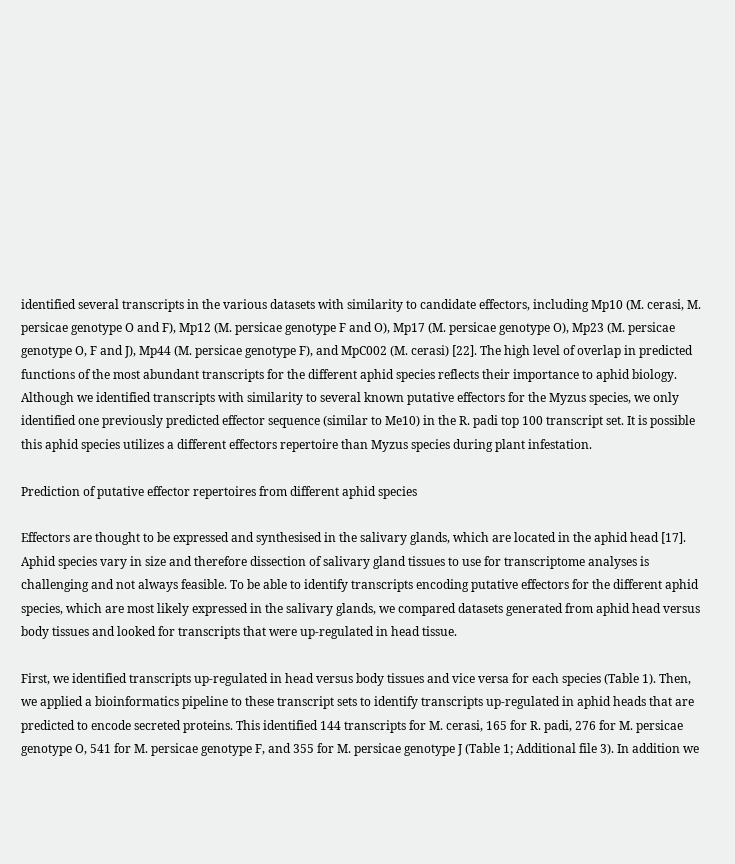identified several transcripts in the various datasets with similarity to candidate effectors, including Mp10 (M. cerasi, M. persicae genotype O and F), Mp12 (M. persicae genotype F and O), Mp17 (M. persicae genotype O), Mp23 (M. persicae genotype O, F and J), Mp44 (M. persicae genotype F), and MpC002 (M. cerasi) [22]. The high level of overlap in predicted functions of the most abundant transcripts for the different aphid species reflects their importance to aphid biology. Although we identified transcripts with similarity to several known putative effectors for the Myzus species, we only identified one previously predicted effector sequence (similar to Me10) in the R. padi top 100 transcript set. It is possible this aphid species utilizes a different effectors repertoire than Myzus species during plant infestation.

Prediction of putative effector repertoires from different aphid species

Effectors are thought to be expressed and synthesised in the salivary glands, which are located in the aphid head [17]. Aphid species vary in size and therefore dissection of salivary gland tissues to use for transcriptome analyses is challenging and not always feasible. To be able to identify transcripts encoding putative effectors for the different aphid species, which are most likely expressed in the salivary glands, we compared datasets generated from aphid head versus body tissues and looked for transcripts that were up-regulated in head tissue.

First, we identified transcripts up-regulated in head versus body tissues and vice versa for each species (Table 1). Then, we applied a bioinformatics pipeline to these transcript sets to identify transcripts up-regulated in aphid heads that are predicted to encode secreted proteins. This identified 144 transcripts for M. cerasi, 165 for R. padi, 276 for M. persicae genotype O, 541 for M. persicae genotype F, and 355 for M. persicae genotype J (Table 1; Additional file 3). In addition we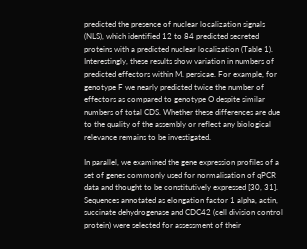predicted the presence of nuclear localization signals (NLS), which identified 12 to 84 predicted secreted proteins with a predicted nuclear localization (Table 1). Interestingly, these results show variation in numbers of predicted effectors within M. persicae. For example, for genotype F we nearly predicted twice the number of effectors as compared to genotype O despite similar numbers of total CDS. Whether these differences are due to the quality of the assembly or reflect any biological relevance remains to be investigated.

In parallel, we examined the gene expression profiles of a set of genes commonly used for normalisation of qPCR data and thought to be constitutively expressed [30, 31]. Sequences annotated as elongation factor 1 alpha, actin, succinate dehydrogenase and CDC42 (cell division control protein) were selected for assessment of their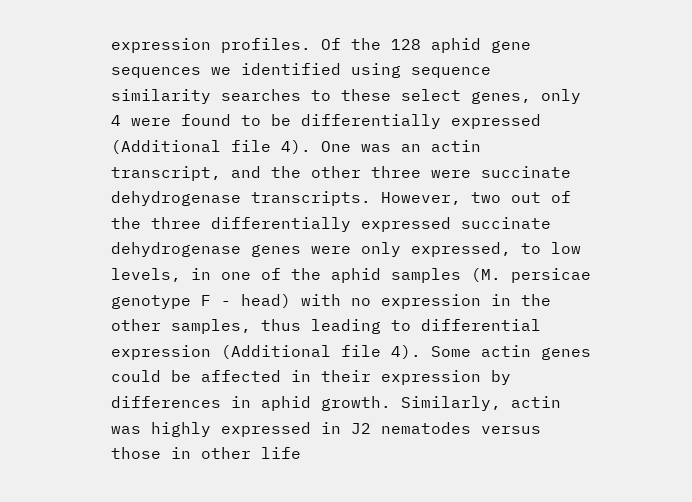expression profiles. Of the 128 aphid gene sequences we identified using sequence similarity searches to these select genes, only 4 were found to be differentially expressed (Additional file 4). One was an actin transcript, and the other three were succinate dehydrogenase transcripts. However, two out of the three differentially expressed succinate dehydrogenase genes were only expressed, to low levels, in one of the aphid samples (M. persicae genotype F - head) with no expression in the other samples, thus leading to differential expression (Additional file 4). Some actin genes could be affected in their expression by differences in aphid growth. Similarly, actin was highly expressed in J2 nematodes versus those in other life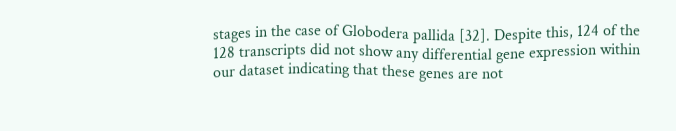stages in the case of Globodera pallida [32]. Despite this, 124 of the 128 transcripts did not show any differential gene expression within our dataset indicating that these genes are not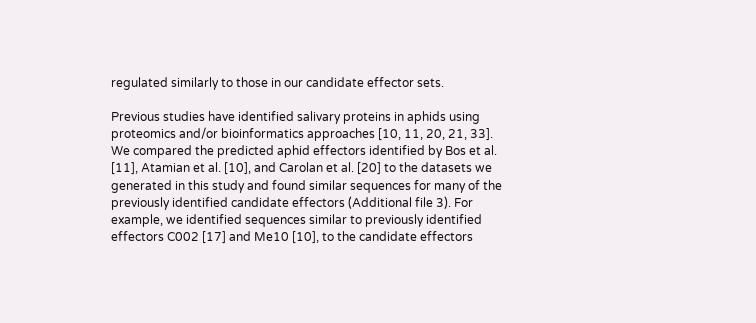regulated similarly to those in our candidate effector sets.

Previous studies have identified salivary proteins in aphids using proteomics and/or bioinformatics approaches [10, 11, 20, 21, 33]. We compared the predicted aphid effectors identified by Bos et al. [11], Atamian et al. [10], and Carolan et al. [20] to the datasets we generated in this study and found similar sequences for many of the previously identified candidate effectors (Additional file 3). For example, we identified sequences similar to previously identified effectors C002 [17] and Me10 [10], to the candidate effectors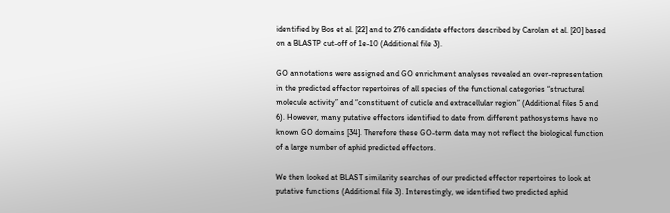identified by Bos et al. [22] and to 276 candidate effectors described by Carolan et al. [20] based on a BLASTP cut-off of 1e-10 (Additional file 3).

GO annotations were assigned and GO enrichment analyses revealed an over-representation in the predicted effector repertoires of all species of the functional categories “structural molecule activity” and “constituent of cuticle and extracellular region” (Additional files 5 and 6). However, many putative effectors identified to date from different pathosystems have no known GO domains [34]. Therefore these GO-term data may not reflect the biological function of a large number of aphid predicted effectors.

We then looked at BLAST similarity searches of our predicted effector repertoires to look at putative functions (Additional file 3). Interestingly, we identified two predicted aphid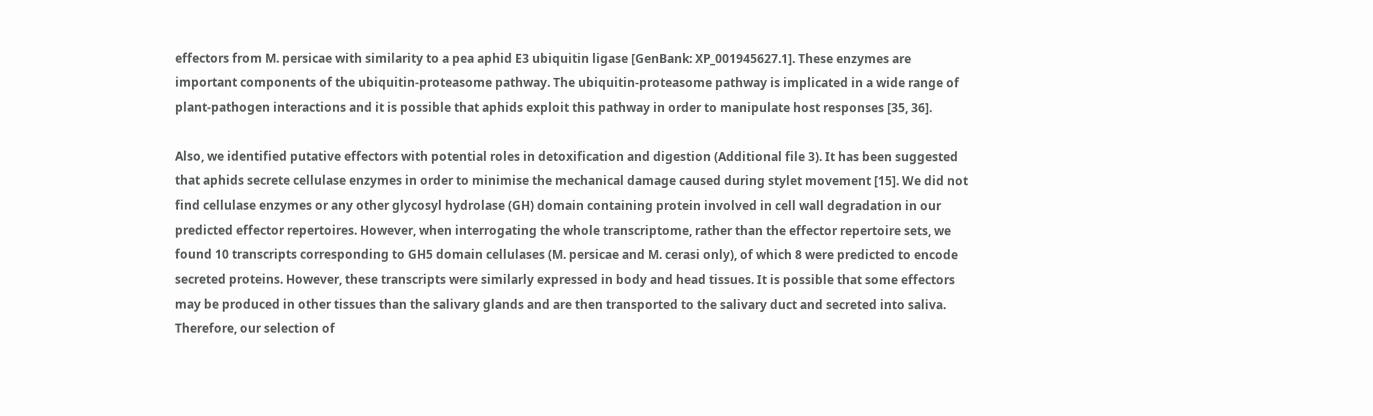effectors from M. persicae with similarity to a pea aphid E3 ubiquitin ligase [GenBank: XP_001945627.1]. These enzymes are important components of the ubiquitin-proteasome pathway. The ubiquitin-proteasome pathway is implicated in a wide range of plant-pathogen interactions and it is possible that aphids exploit this pathway in order to manipulate host responses [35, 36].

Also, we identified putative effectors with potential roles in detoxification and digestion (Additional file 3). It has been suggested that aphids secrete cellulase enzymes in order to minimise the mechanical damage caused during stylet movement [15]. We did not find cellulase enzymes or any other glycosyl hydrolase (GH) domain containing protein involved in cell wall degradation in our predicted effector repertoires. However, when interrogating the whole transcriptome, rather than the effector repertoire sets, we found 10 transcripts corresponding to GH5 domain cellulases (M. persicae and M. cerasi only), of which 8 were predicted to encode secreted proteins. However, these transcripts were similarly expressed in body and head tissues. It is possible that some effectors may be produced in other tissues than the salivary glands and are then transported to the salivary duct and secreted into saliva. Therefore, our selection of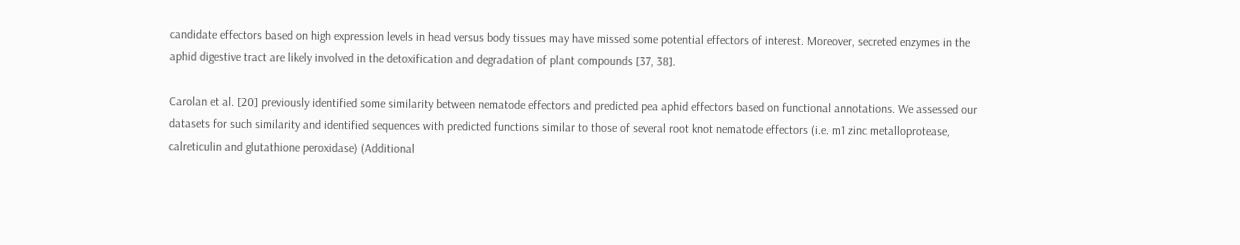candidate effectors based on high expression levels in head versus body tissues may have missed some potential effectors of interest. Moreover, secreted enzymes in the aphid digestive tract are likely involved in the detoxification and degradation of plant compounds [37, 38].

Carolan et al. [20] previously identified some similarity between nematode effectors and predicted pea aphid effectors based on functional annotations. We assessed our datasets for such similarity and identified sequences with predicted functions similar to those of several root knot nematode effectors (i.e. m1 zinc metalloprotease, calreticulin and glutathione peroxidase) (Additional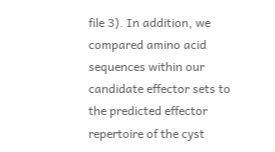file 3). In addition, we compared amino acid sequences within our candidate effector sets to the predicted effector repertoire of the cyst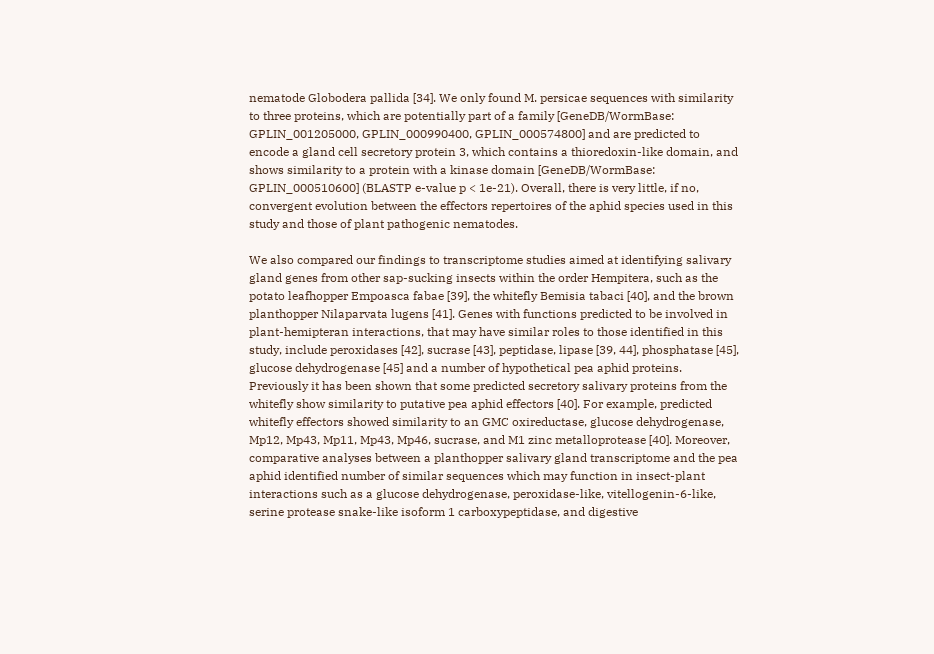nematode Globodera pallida [34]. We only found M. persicae sequences with similarity to three proteins, which are potentially part of a family [GeneDB/WormBase: GPLIN_001205000, GPLIN_000990400, GPLIN_000574800] and are predicted to encode a gland cell secretory protein 3, which contains a thioredoxin-like domain, and shows similarity to a protein with a kinase domain [GeneDB/WormBase: GPLIN_000510600] (BLASTP e-value p < 1e-21). Overall, there is very little, if no, convergent evolution between the effectors repertoires of the aphid species used in this study and those of plant pathogenic nematodes.

We also compared our findings to transcriptome studies aimed at identifying salivary gland genes from other sap-sucking insects within the order Hempitera, such as the potato leafhopper Empoasca fabae [39], the whitefly Bemisia tabaci [40], and the brown planthopper Nilaparvata lugens [41]. Genes with functions predicted to be involved in plant-hemipteran interactions, that may have similar roles to those identified in this study, include peroxidases [42], sucrase [43], peptidase, lipase [39, 44], phosphatase [45], glucose dehydrogenase [45] and a number of hypothetical pea aphid proteins. Previously it has been shown that some predicted secretory salivary proteins from the whitefly show similarity to putative pea aphid effectors [40]. For example, predicted whitefly effectors showed similarity to an GMC oxireductase, glucose dehydrogenase, Mp12, Mp43, Mp11, Mp43, Mp46, sucrase, and M1 zinc metalloprotease [40]. Moreover, comparative analyses between a planthopper salivary gland transcriptome and the pea aphid identified number of similar sequences which may function in insect-plant interactions such as a glucose dehydrogenase, peroxidase-like, vitellogenin-6-like, serine protease snake-like isoform 1 carboxypeptidase, and digestive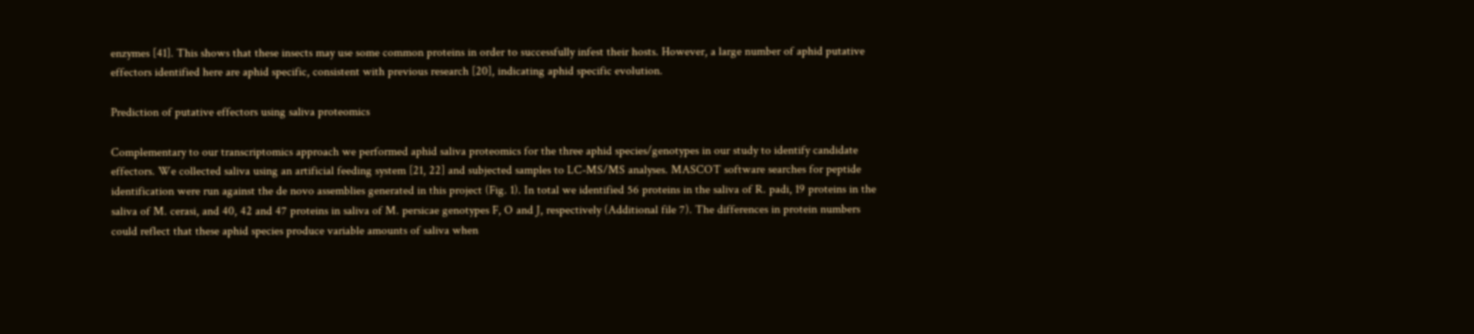enzymes [41]. This shows that these insects may use some common proteins in order to successfully infest their hosts. However, a large number of aphid putative effectors identified here are aphid specific, consistent with previous research [20], indicating aphid specific evolution.

Prediction of putative effectors using saliva proteomics

Complementary to our transcriptomics approach we performed aphid saliva proteomics for the three aphid species/genotypes in our study to identify candidate effectors. We collected saliva using an artificial feeding system [21, 22] and subjected samples to LC-MS/MS analyses. MASCOT software searches for peptide identification were run against the de novo assemblies generated in this project (Fig. 1). In total we identified 56 proteins in the saliva of R. padi, 19 proteins in the saliva of M. cerasi, and 40, 42 and 47 proteins in saliva of M. persicae genotypes F, O and J, respectively (Additional file 7). The differences in protein numbers could reflect that these aphid species produce variable amounts of saliva when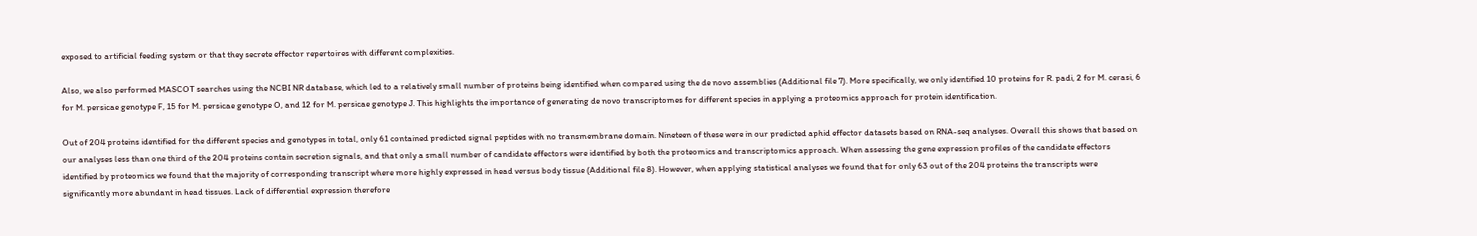exposed to artificial feeding system or that they secrete effector repertoires with different complexities.

Also, we also performed MASCOT searches using the NCBI NR database, which led to a relatively small number of proteins being identified when compared using the de novo assemblies (Additional file 7). More specifically, we only identified 10 proteins for R. padi, 2 for M. cerasi, 6 for M. persicae genotype F, 15 for M. persicae genotype O, and 12 for M. persicae genotype J. This highlights the importance of generating de novo transcriptomes for different species in applying a proteomics approach for protein identification.

Out of 204 proteins identified for the different species and genotypes in total, only 61 contained predicted signal peptides with no transmembrane domain. Nineteen of these were in our predicted aphid effector datasets based on RNA-seq analyses. Overall this shows that based on our analyses less than one third of the 204 proteins contain secretion signals, and that only a small number of candidate effectors were identified by both the proteomics and transcriptomics approach. When assessing the gene expression profiles of the candidate effectors identified by proteomics we found that the majority of corresponding transcript where more highly expressed in head versus body tissue (Additional file 8). However, when applying statistical analyses we found that for only 63 out of the 204 proteins the transcripts were significantly more abundant in head tissues. Lack of differential expression therefore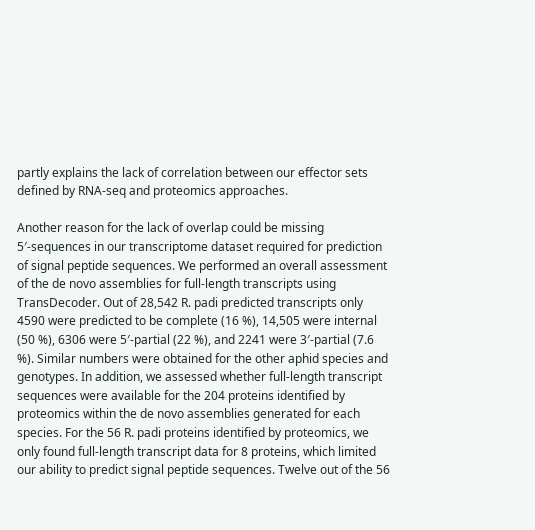partly explains the lack of correlation between our effector sets defined by RNA-seq and proteomics approaches.

Another reason for the lack of overlap could be missing 5′-sequences in our transcriptome dataset required for prediction of signal peptide sequences. We performed an overall assessment of the de novo assemblies for full-length transcripts using TransDecoder. Out of 28,542 R. padi predicted transcripts only 4590 were predicted to be complete (16 %), 14,505 were internal (50 %), 6306 were 5′-partial (22 %), and 2241 were 3′-partial (7.6 %). Similar numbers were obtained for the other aphid species and genotypes. In addition, we assessed whether full-length transcript sequences were available for the 204 proteins identified by proteomics within the de novo assemblies generated for each species. For the 56 R. padi proteins identified by proteomics, we only found full-length transcript data for 8 proteins, which limited our ability to predict signal peptide sequences. Twelve out of the 56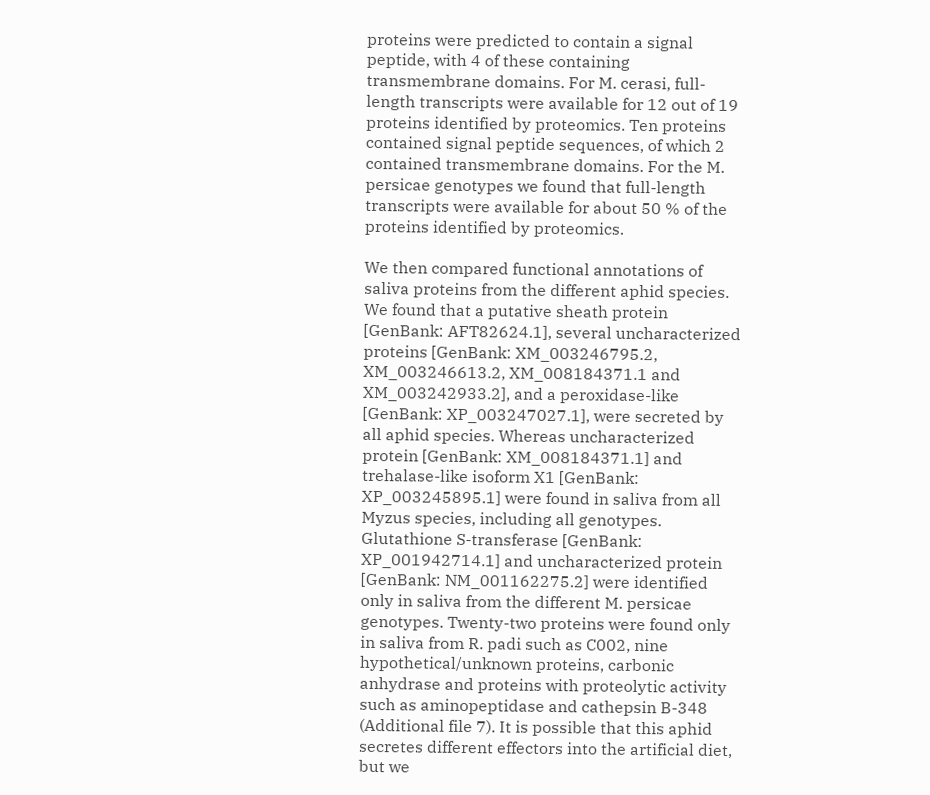proteins were predicted to contain a signal peptide, with 4 of these containing transmembrane domains. For M. cerasi, full-length transcripts were available for 12 out of 19 proteins identified by proteomics. Ten proteins contained signal peptide sequences, of which 2 contained transmembrane domains. For the M. persicae genotypes we found that full-length transcripts were available for about 50 % of the proteins identified by proteomics.

We then compared functional annotations of saliva proteins from the different aphid species. We found that a putative sheath protein [GenBank: AFT82624.1], several uncharacterized proteins [GenBank: XM_003246795.2, XM_003246613.2, XM_008184371.1 and XM_003242933.2], and a peroxidase-like [GenBank: XP_003247027.1], were secreted by all aphid species. Whereas uncharacterized protein [GenBank: XM_008184371.1] and trehalase-like isoform X1 [GenBank: XP_003245895.1] were found in saliva from all Myzus species, including all genotypes. Glutathione S-transferase [GenBank: XP_001942714.1] and uncharacterized protein [GenBank: NM_001162275.2] were identified only in saliva from the different M. persicae genotypes. Twenty-two proteins were found only in saliva from R. padi such as C002, nine hypothetical/unknown proteins, carbonic anhydrase and proteins with proteolytic activity such as aminopeptidase and cathepsin B-348 (Additional file 7). It is possible that this aphid secretes different effectors into the artificial diet, but we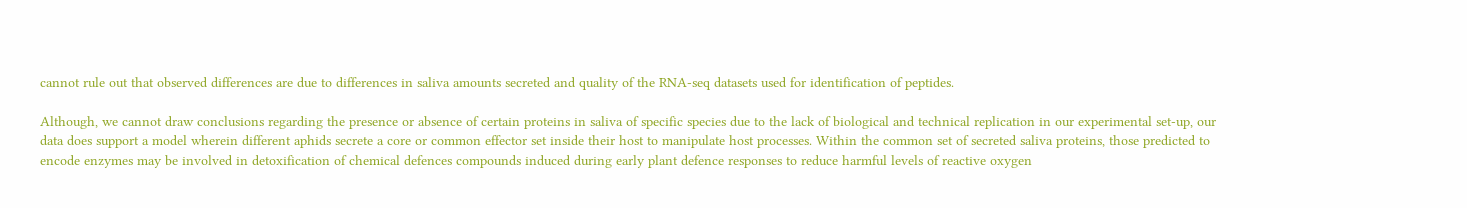cannot rule out that observed differences are due to differences in saliva amounts secreted and quality of the RNA-seq datasets used for identification of peptides.

Although, we cannot draw conclusions regarding the presence or absence of certain proteins in saliva of specific species due to the lack of biological and technical replication in our experimental set-up, our data does support a model wherein different aphids secrete a core or common effector set inside their host to manipulate host processes. Within the common set of secreted saliva proteins, those predicted to encode enzymes may be involved in detoxification of chemical defences compounds induced during early plant defence responses to reduce harmful levels of reactive oxygen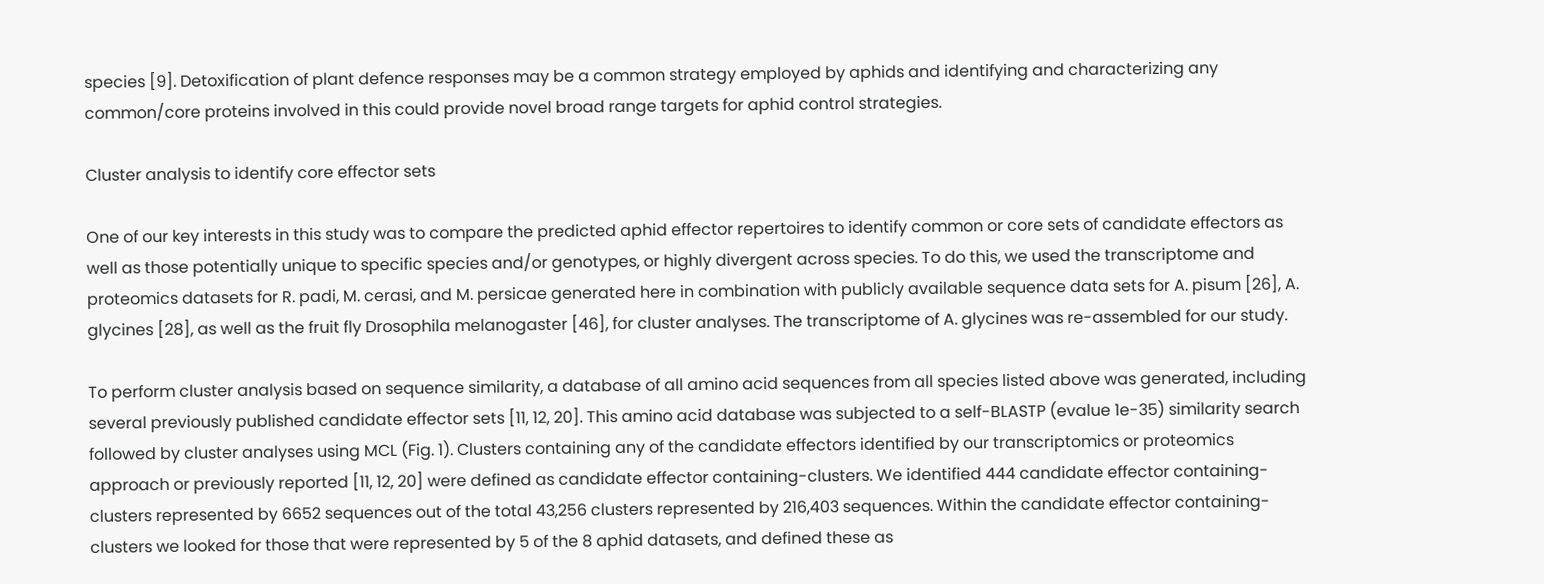species [9]. Detoxification of plant defence responses may be a common strategy employed by aphids and identifying and characterizing any common/core proteins involved in this could provide novel broad range targets for aphid control strategies.

Cluster analysis to identify core effector sets

One of our key interests in this study was to compare the predicted aphid effector repertoires to identify common or core sets of candidate effectors as well as those potentially unique to specific species and/or genotypes, or highly divergent across species. To do this, we used the transcriptome and proteomics datasets for R. padi, M. cerasi, and M. persicae generated here in combination with publicly available sequence data sets for A. pisum [26], A. glycines [28], as well as the fruit fly Drosophila melanogaster [46], for cluster analyses. The transcriptome of A. glycines was re-assembled for our study.

To perform cluster analysis based on sequence similarity, a database of all amino acid sequences from all species listed above was generated, including several previously published candidate effector sets [11, 12, 20]. This amino acid database was subjected to a self-BLASTP (evalue 1e-35) similarity search followed by cluster analyses using MCL (Fig. 1). Clusters containing any of the candidate effectors identified by our transcriptomics or proteomics approach or previously reported [11, 12, 20] were defined as candidate effector containing-clusters. We identified 444 candidate effector containing-clusters represented by 6652 sequences out of the total 43,256 clusters represented by 216,403 sequences. Within the candidate effector containing-clusters we looked for those that were represented by 5 of the 8 aphid datasets, and defined these as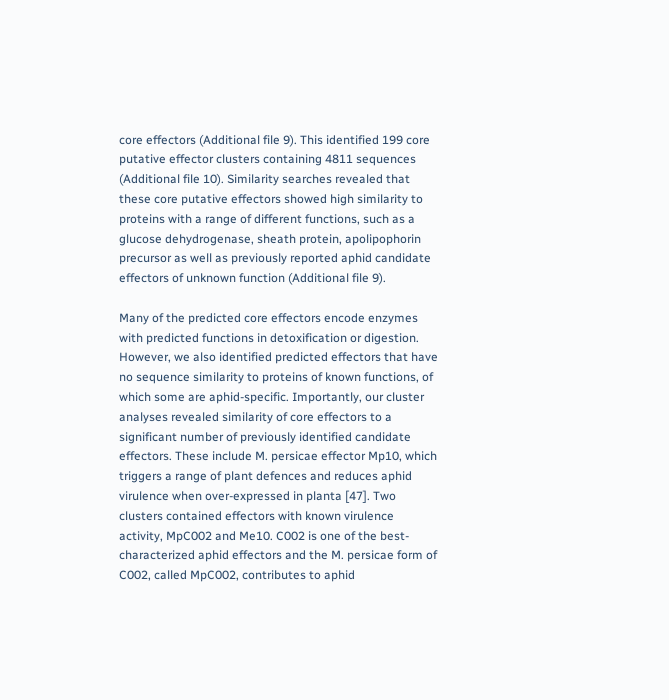core effectors (Additional file 9). This identified 199 core putative effector clusters containing 4811 sequences (Additional file 10). Similarity searches revealed that these core putative effectors showed high similarity to proteins with a range of different functions, such as a glucose dehydrogenase, sheath protein, apolipophorin precursor as well as previously reported aphid candidate effectors of unknown function (Additional file 9).

Many of the predicted core effectors encode enzymes with predicted functions in detoxification or digestion. However, we also identified predicted effectors that have no sequence similarity to proteins of known functions, of which some are aphid-specific. Importantly, our cluster analyses revealed similarity of core effectors to a significant number of previously identified candidate effectors. These include M. persicae effector Mp10, which triggers a range of plant defences and reduces aphid virulence when over-expressed in planta [47]. Two clusters contained effectors with known virulence activity, MpC002 and Me10. C002 is one of the best-characterized aphid effectors and the M. persicae form of C002, called MpC002, contributes to aphid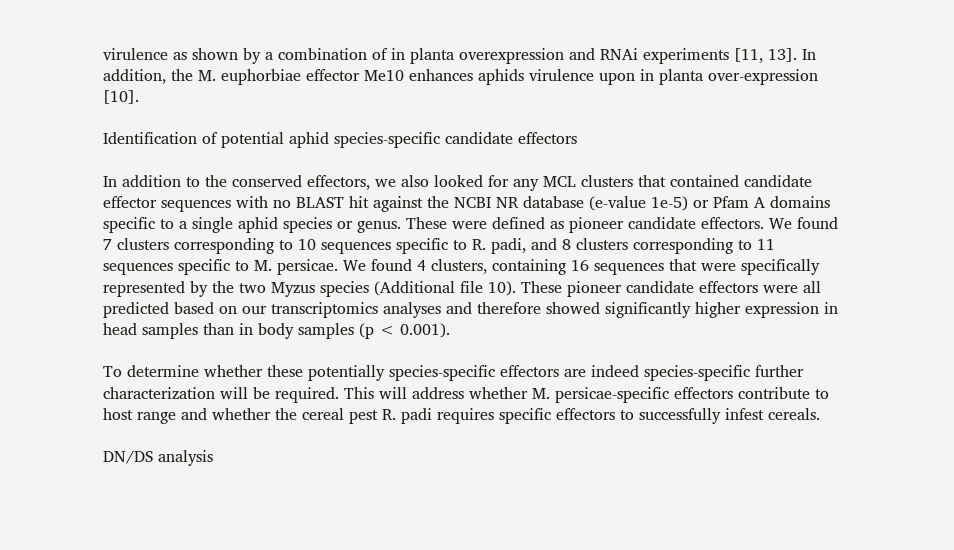virulence as shown by a combination of in planta overexpression and RNAi experiments [11, 13]. In addition, the M. euphorbiae effector Me10 enhances aphids virulence upon in planta over-expression [10].

Identification of potential aphid species-specific candidate effectors

In addition to the conserved effectors, we also looked for any MCL clusters that contained candidate effector sequences with no BLAST hit against the NCBI NR database (e-value 1e-5) or Pfam A domains specific to a single aphid species or genus. These were defined as pioneer candidate effectors. We found 7 clusters corresponding to 10 sequences specific to R. padi, and 8 clusters corresponding to 11 sequences specific to M. persicae. We found 4 clusters, containing 16 sequences that were specifically represented by the two Myzus species (Additional file 10). These pioneer candidate effectors were all predicted based on our transcriptomics analyses and therefore showed significantly higher expression in head samples than in body samples (p < 0.001).

To determine whether these potentially species-specific effectors are indeed species-specific further characterization will be required. This will address whether M. persicae-specific effectors contribute to host range and whether the cereal pest R. padi requires specific effectors to successfully infest cereals.

DN/DS analysis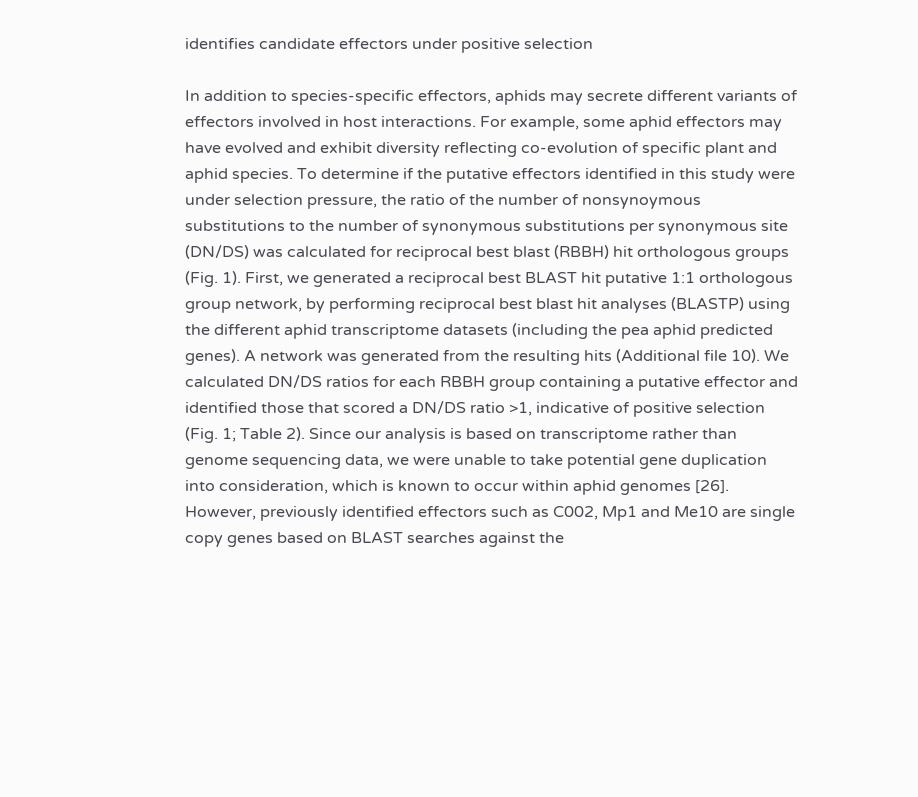identifies candidate effectors under positive selection

In addition to species-specific effectors, aphids may secrete different variants of effectors involved in host interactions. For example, some aphid effectors may have evolved and exhibit diversity reflecting co-evolution of specific plant and aphid species. To determine if the putative effectors identified in this study were under selection pressure, the ratio of the number of nonsynoymous substitutions to the number of synonymous substitutions per synonymous site (DN/DS) was calculated for reciprocal best blast (RBBH) hit orthologous groups (Fig. 1). First, we generated a reciprocal best BLAST hit putative 1:1 orthologous group network, by performing reciprocal best blast hit analyses (BLASTP) using the different aphid transcriptome datasets (including the pea aphid predicted genes). A network was generated from the resulting hits (Additional file 10). We calculated DN/DS ratios for each RBBH group containing a putative effector and identified those that scored a DN/DS ratio >1, indicative of positive selection (Fig. 1; Table 2). Since our analysis is based on transcriptome rather than genome sequencing data, we were unable to take potential gene duplication into consideration, which is known to occur within aphid genomes [26]. However, previously identified effectors such as C002, Mp1 and Me10 are single copy genes based on BLAST searches against the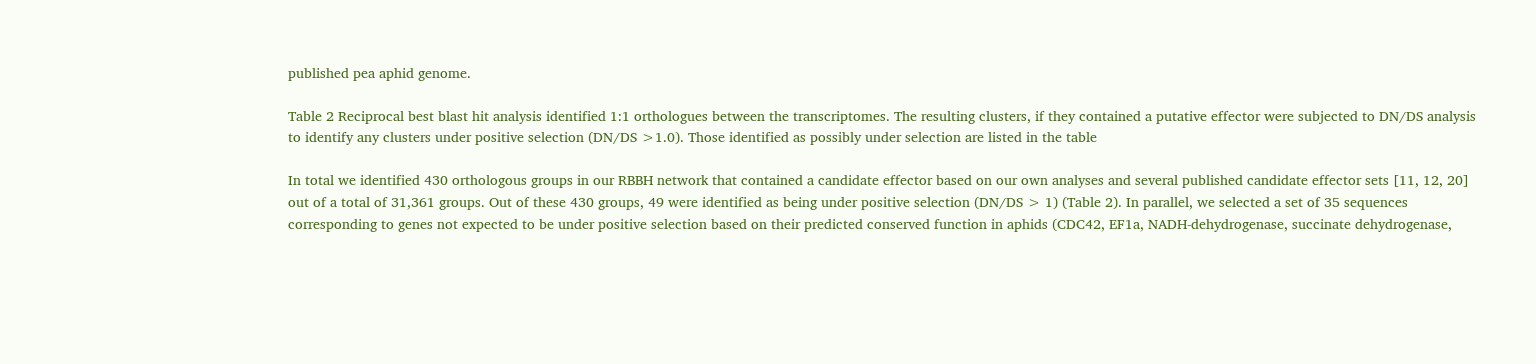published pea aphid genome.

Table 2 Reciprocal best blast hit analysis identified 1:1 orthologues between the transcriptomes. The resulting clusters, if they contained a putative effector were subjected to DN/DS analysis to identify any clusters under positive selection (DN/DS >1.0). Those identified as possibly under selection are listed in the table

In total we identified 430 orthologous groups in our RBBH network that contained a candidate effector based on our own analyses and several published candidate effector sets [11, 12, 20] out of a total of 31,361 groups. Out of these 430 groups, 49 were identified as being under positive selection (DN/DS > 1) (Table 2). In parallel, we selected a set of 35 sequences corresponding to genes not expected to be under positive selection based on their predicted conserved function in aphids (CDC42, EF1a, NADH-dehydrogenase, succinate dehydrogenase,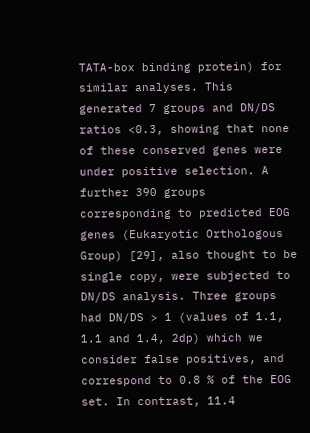TATA-box binding protein) for similar analyses. This generated 7 groups and DN/DS ratios <0.3, showing that none of these conserved genes were under positive selection. A further 390 groups corresponding to predicted EOG genes (Eukaryotic Orthologous Group) [29], also thought to be single copy, were subjected to DN/DS analysis. Three groups had DN/DS > 1 (values of 1.1, 1.1 and 1.4, 2dp) which we consider false positives, and correspond to 0.8 % of the EOG set. In contrast, 11.4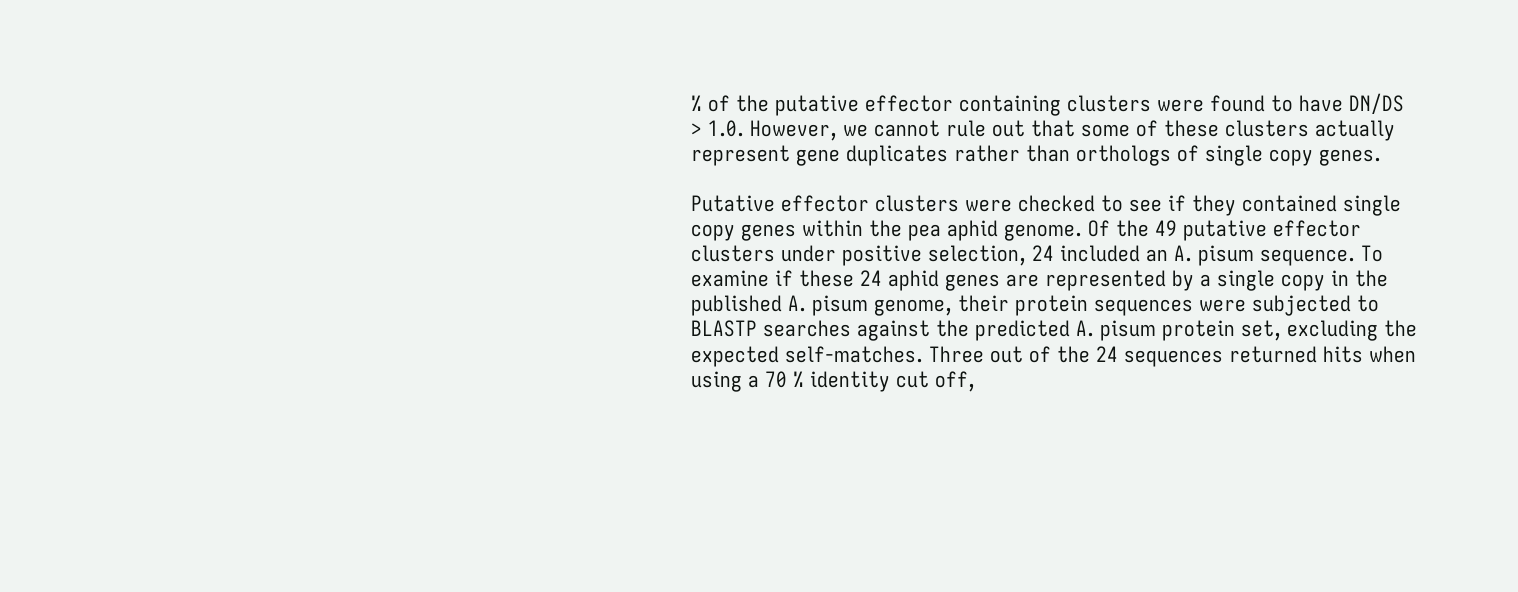% of the putative effector containing clusters were found to have DN/DS > 1.0. However, we cannot rule out that some of these clusters actually represent gene duplicates rather than orthologs of single copy genes.

Putative effector clusters were checked to see if they contained single copy genes within the pea aphid genome. Of the 49 putative effector clusters under positive selection, 24 included an A. pisum sequence. To examine if these 24 aphid genes are represented by a single copy in the published A. pisum genome, their protein sequences were subjected to BLASTP searches against the predicted A. pisum protein set, excluding the expected self-matches. Three out of the 24 sequences returned hits when using a 70 % identity cut off,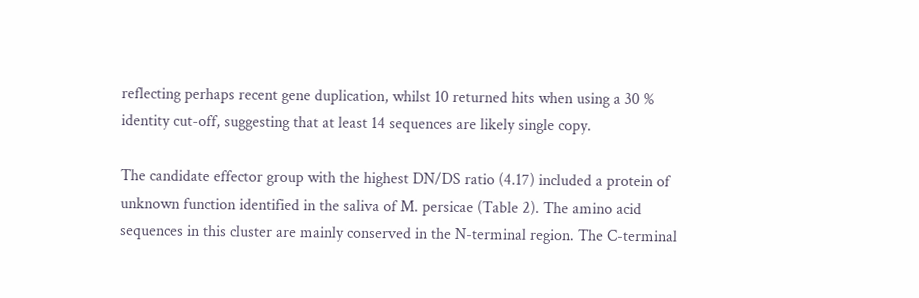reflecting perhaps recent gene duplication, whilst 10 returned hits when using a 30 % identity cut-off, suggesting that at least 14 sequences are likely single copy.

The candidate effector group with the highest DN/DS ratio (4.17) included a protein of unknown function identified in the saliva of M. persicae (Table 2). The amino acid sequences in this cluster are mainly conserved in the N-terminal region. The C-terminal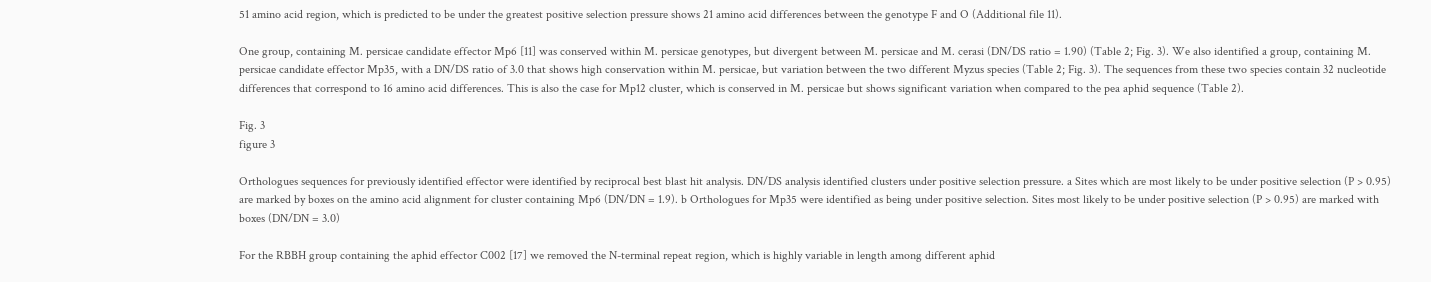51 amino acid region, which is predicted to be under the greatest positive selection pressure shows 21 amino acid differences between the genotype F and O (Additional file 11).

One group, containing M. persicae candidate effector Mp6 [11] was conserved within M. persicae genotypes, but divergent between M. persicae and M. cerasi (DN/DS ratio = 1.90) (Table 2; Fig. 3). We also identified a group, containing M. persicae candidate effector Mp35, with a DN/DS ratio of 3.0 that shows high conservation within M. persicae, but variation between the two different Myzus species (Table 2; Fig. 3). The sequences from these two species contain 32 nucleotide differences that correspond to 16 amino acid differences. This is also the case for Mp12 cluster, which is conserved in M. persicae but shows significant variation when compared to the pea aphid sequence (Table 2).

Fig. 3
figure 3

Orthologues sequences for previously identified effector were identified by reciprocal best blast hit analysis. DN/DS analysis identified clusters under positive selection pressure. a Sites which are most likely to be under positive selection (P > 0.95) are marked by boxes on the amino acid alignment for cluster containing Mp6 (DN/DN = 1.9). b Orthologues for Mp35 were identified as being under positive selection. Sites most likely to be under positive selection (P > 0.95) are marked with boxes (DN/DN = 3.0)

For the RBBH group containing the aphid effector C002 [17] we removed the N-terminal repeat region, which is highly variable in length among different aphid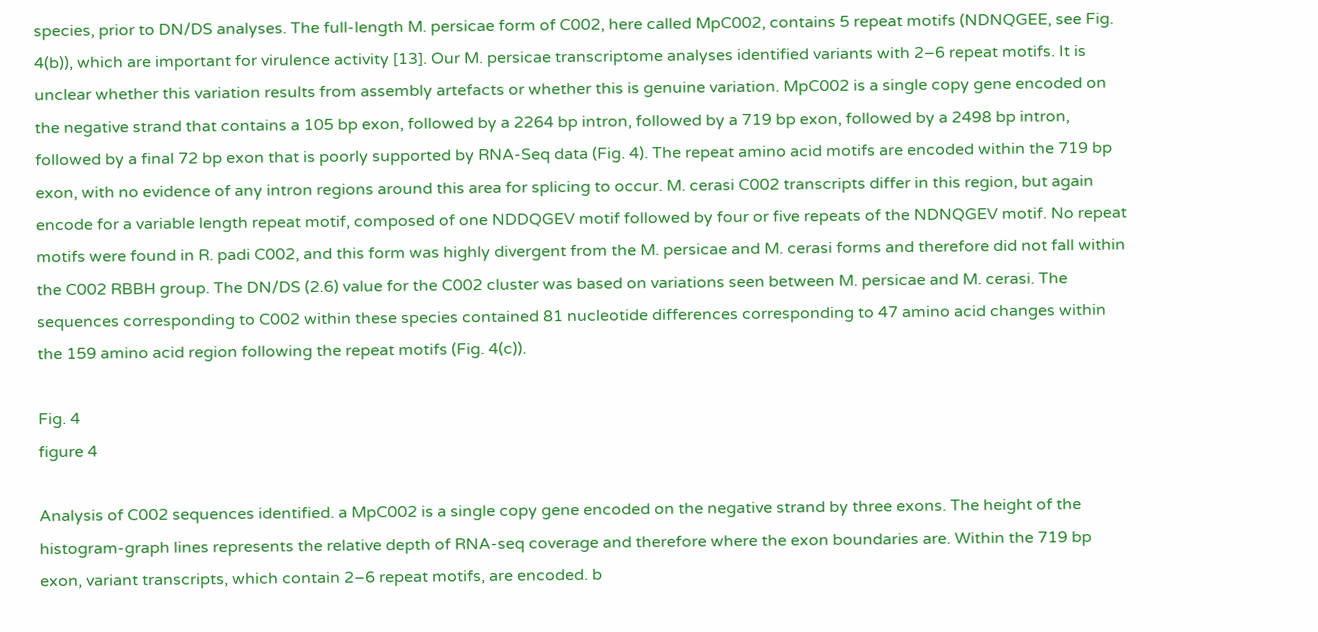species, prior to DN/DS analyses. The full-length M. persicae form of C002, here called MpC002, contains 5 repeat motifs (NDNQGEE, see Fig. 4(b)), which are important for virulence activity [13]. Our M. persicae transcriptome analyses identified variants with 2–6 repeat motifs. It is unclear whether this variation results from assembly artefacts or whether this is genuine variation. MpC002 is a single copy gene encoded on the negative strand that contains a 105 bp exon, followed by a 2264 bp intron, followed by a 719 bp exon, followed by a 2498 bp intron, followed by a final 72 bp exon that is poorly supported by RNA-Seq data (Fig. 4). The repeat amino acid motifs are encoded within the 719 bp exon, with no evidence of any intron regions around this area for splicing to occur. M. cerasi C002 transcripts differ in this region, but again encode for a variable length repeat motif, composed of one NDDQGEV motif followed by four or five repeats of the NDNQGEV motif. No repeat motifs were found in R. padi C002, and this form was highly divergent from the M. persicae and M. cerasi forms and therefore did not fall within the C002 RBBH group. The DN/DS (2.6) value for the C002 cluster was based on variations seen between M. persicae and M. cerasi. The sequences corresponding to C002 within these species contained 81 nucleotide differences corresponding to 47 amino acid changes within the 159 amino acid region following the repeat motifs (Fig. 4(c)).

Fig. 4
figure 4

Analysis of C002 sequences identified. a MpC002 is a single copy gene encoded on the negative strand by three exons. The height of the histogram-graph lines represents the relative depth of RNA-seq coverage and therefore where the exon boundaries are. Within the 719 bp exon, variant transcripts, which contain 2–6 repeat motifs, are encoded. b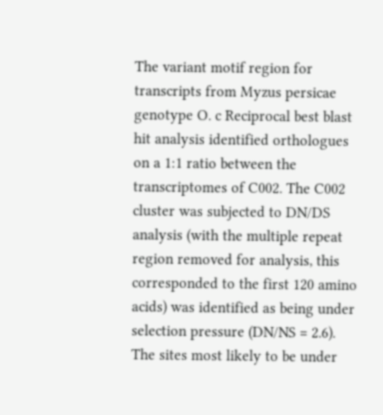The variant motif region for transcripts from Myzus persicae genotype O. c Reciprocal best blast hit analysis identified orthologues on a 1:1 ratio between the transcriptomes of C002. The C002 cluster was subjected to DN/DS analysis (with the multiple repeat region removed for analysis, this corresponded to the first 120 amino acids) was identified as being under selection pressure (DN/NS = 2.6). The sites most likely to be under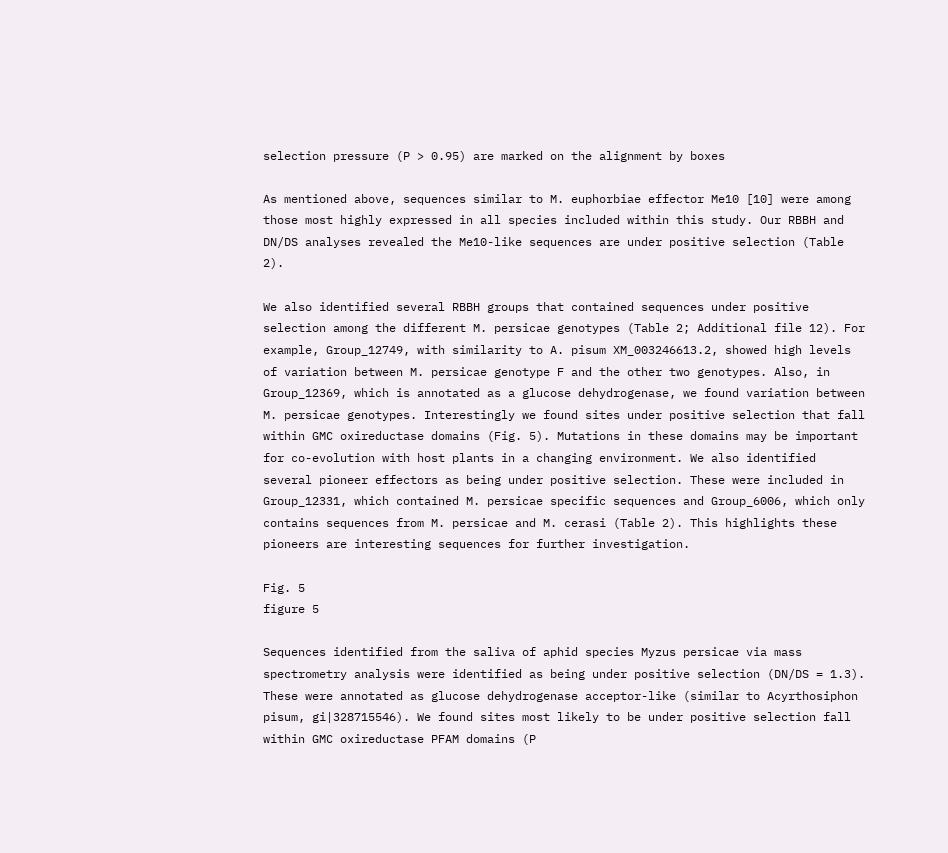selection pressure (P > 0.95) are marked on the alignment by boxes

As mentioned above, sequences similar to M. euphorbiae effector Me10 [10] were among those most highly expressed in all species included within this study. Our RBBH and DN/DS analyses revealed the Me10-like sequences are under positive selection (Table 2).

We also identified several RBBH groups that contained sequences under positive selection among the different M. persicae genotypes (Table 2; Additional file 12). For example, Group_12749, with similarity to A. pisum XM_003246613.2, showed high levels of variation between M. persicae genotype F and the other two genotypes. Also, in Group_12369, which is annotated as a glucose dehydrogenase, we found variation between M. persicae genotypes. Interestingly we found sites under positive selection that fall within GMC oxireductase domains (Fig. 5). Mutations in these domains may be important for co-evolution with host plants in a changing environment. We also identified several pioneer effectors as being under positive selection. These were included in Group_12331, which contained M. persicae specific sequences and Group_6006, which only contains sequences from M. persicae and M. cerasi (Table 2). This highlights these pioneers are interesting sequences for further investigation.

Fig. 5
figure 5

Sequences identified from the saliva of aphid species Myzus persicae via mass spectrometry analysis were identified as being under positive selection (DN/DS = 1.3). These were annotated as glucose dehydrogenase acceptor-like (similar to Acyrthosiphon pisum, gi|328715546). We found sites most likely to be under positive selection fall within GMC oxireductase PFAM domains (P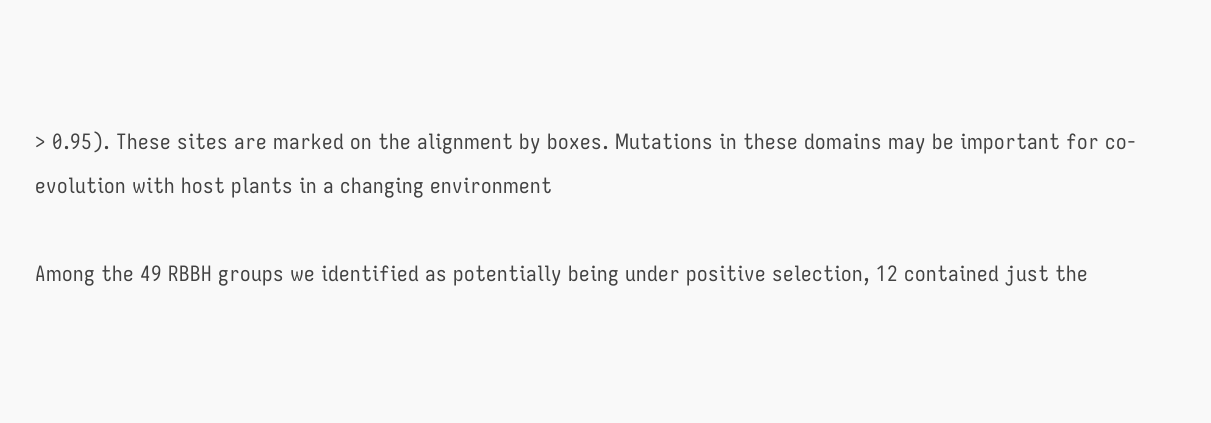> 0.95). These sites are marked on the alignment by boxes. Mutations in these domains may be important for co-evolution with host plants in a changing environment

Among the 49 RBBH groups we identified as potentially being under positive selection, 12 contained just the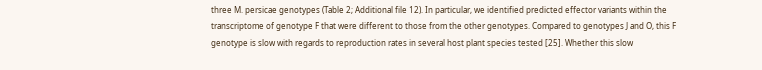three M. persicae genotypes (Table 2; Additional file 12). In particular, we identified predicted effector variants within the transcriptome of genotype F that were different to those from the other genotypes. Compared to genotypes J and O, this F genotype is slow with regards to reproduction rates in several host plant species tested [25]. Whether this slow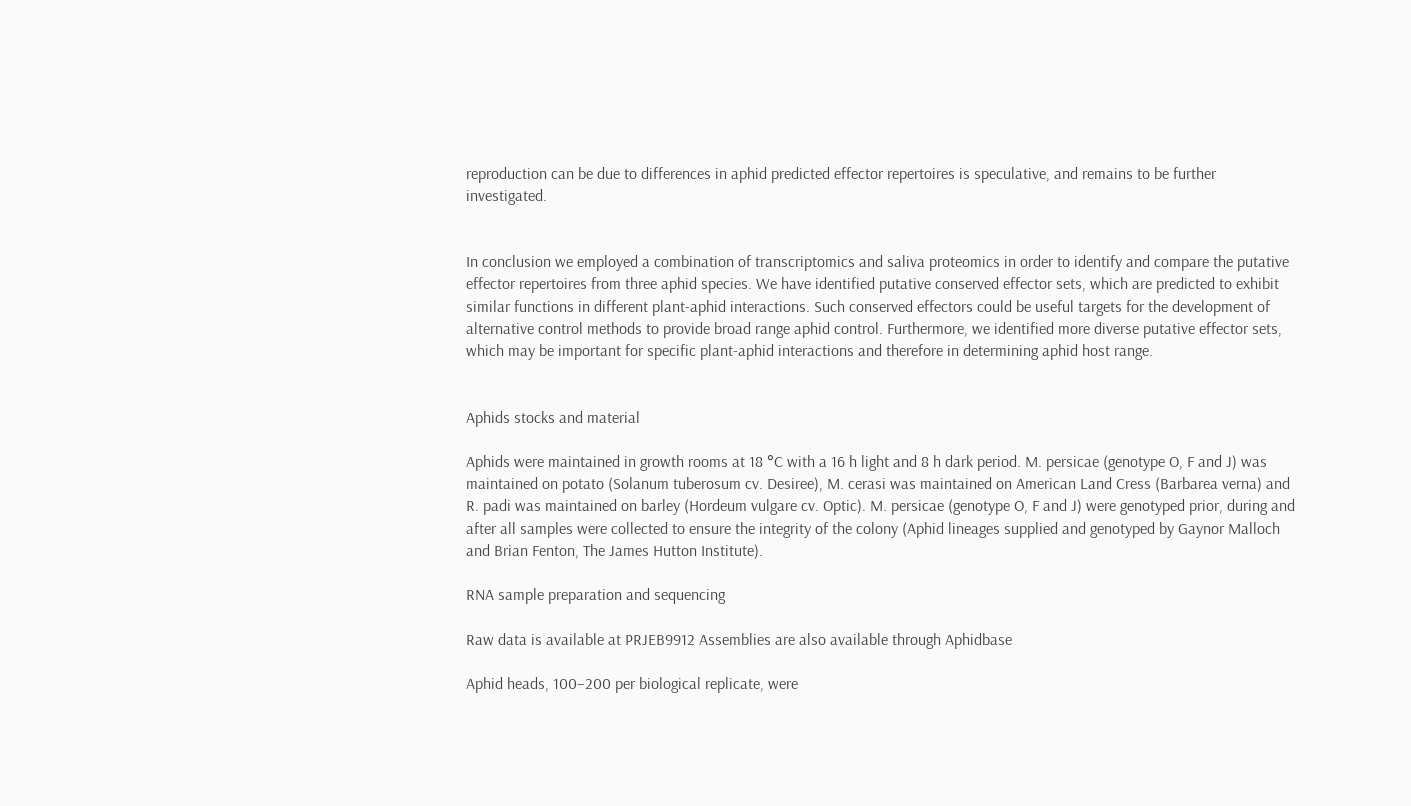reproduction can be due to differences in aphid predicted effector repertoires is speculative, and remains to be further investigated.


In conclusion we employed a combination of transcriptomics and saliva proteomics in order to identify and compare the putative effector repertoires from three aphid species. We have identified putative conserved effector sets, which are predicted to exhibit similar functions in different plant-aphid interactions. Such conserved effectors could be useful targets for the development of alternative control methods to provide broad range aphid control. Furthermore, we identified more diverse putative effector sets, which may be important for specific plant-aphid interactions and therefore in determining aphid host range.


Aphids stocks and material

Aphids were maintained in growth rooms at 18 °C with a 16 h light and 8 h dark period. M. persicae (genotype O, F and J) was maintained on potato (Solanum tuberosum cv. Desiree), M. cerasi was maintained on American Land Cress (Barbarea verna) and R. padi was maintained on barley (Hordeum vulgare cv. Optic). M. persicae (genotype O, F and J) were genotyped prior, during and after all samples were collected to ensure the integrity of the colony (Aphid lineages supplied and genotyped by Gaynor Malloch and Brian Fenton, The James Hutton Institute).

RNA sample preparation and sequencing

Raw data is available at PRJEB9912 Assemblies are also available through Aphidbase

Aphid heads, 100–200 per biological replicate, were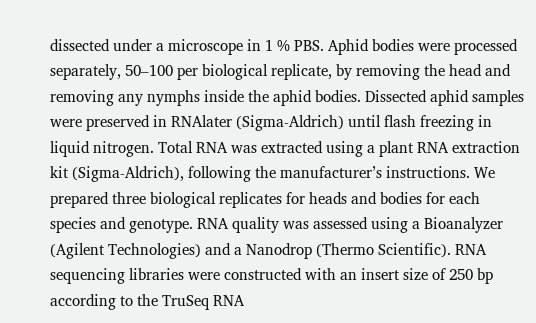dissected under a microscope in 1 % PBS. Aphid bodies were processed separately, 50–100 per biological replicate, by removing the head and removing any nymphs inside the aphid bodies. Dissected aphid samples were preserved in RNAlater (Sigma-Aldrich) until flash freezing in liquid nitrogen. Total RNA was extracted using a plant RNA extraction kit (Sigma-Aldrich), following the manufacturer’s instructions. We prepared three biological replicates for heads and bodies for each species and genotype. RNA quality was assessed using a Bioanalyzer (Agilent Technologies) and a Nanodrop (Thermo Scientific). RNA sequencing libraries were constructed with an insert size of 250 bp according to the TruSeq RNA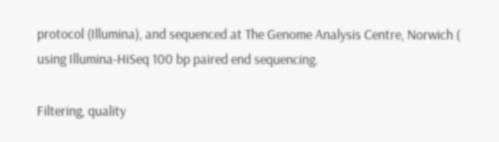protocol (Illumina), and sequenced at The Genome Analysis Centre, Norwich ( using Illumina-HiSeq 100 bp paired end sequencing.

Filtering, quality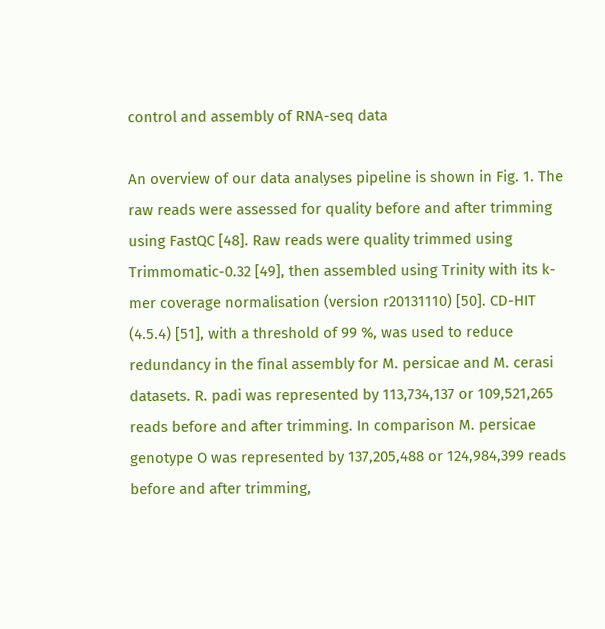control and assembly of RNA-seq data

An overview of our data analyses pipeline is shown in Fig. 1. The raw reads were assessed for quality before and after trimming using FastQC [48]. Raw reads were quality trimmed using Trimmomatic-0.32 [49], then assembled using Trinity with its k-mer coverage normalisation (version r20131110) [50]. CD-HIT (4.5.4) [51], with a threshold of 99 %, was used to reduce redundancy in the final assembly for M. persicae and M. cerasi datasets. R. padi was represented by 113,734,137 or 109,521,265 reads before and after trimming. In comparison M. persicae genotype O was represented by 137,205,488 or 124,984,399 reads before and after trimming,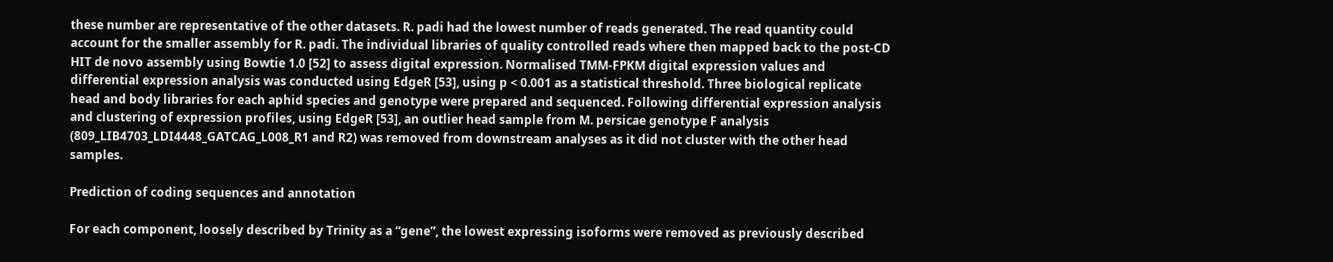these number are representative of the other datasets. R. padi had the lowest number of reads generated. The read quantity could account for the smaller assembly for R. padi. The individual libraries of quality controlled reads where then mapped back to the post-CD HIT de novo assembly using Bowtie 1.0 [52] to assess digital expression. Normalised TMM-FPKM digital expression values and differential expression analysis was conducted using EdgeR [53], using p < 0.001 as a statistical threshold. Three biological replicate head and body libraries for each aphid species and genotype were prepared and sequenced. Following differential expression analysis and clustering of expression profiles, using EdgeR [53], an outlier head sample from M. persicae genotype F analysis (809_LIB4703_LDI4448_GATCAG_L008_R1 and R2) was removed from downstream analyses as it did not cluster with the other head samples.

Prediction of coding sequences and annotation

For each component, loosely described by Trinity as a “gene”, the lowest expressing isoforms were removed as previously described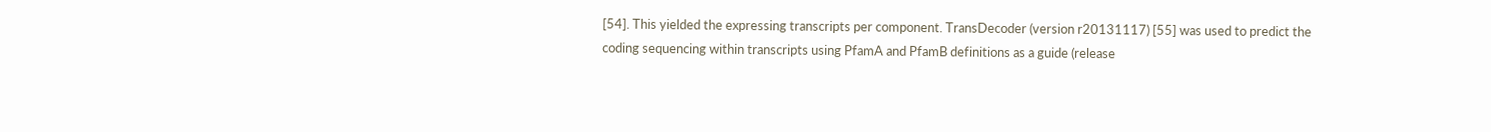[54]. This yielded the expressing transcripts per component. TransDecoder (version r20131117) [55] was used to predict the coding sequencing within transcripts using PfamA and PfamB definitions as a guide (release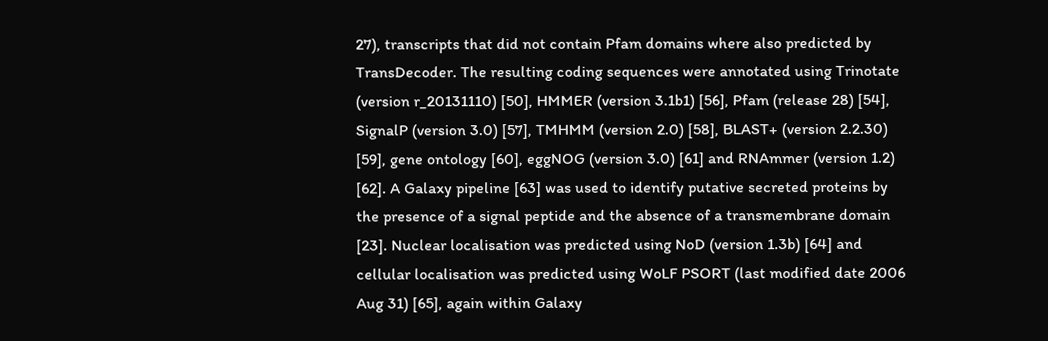27), transcripts that did not contain Pfam domains where also predicted by TransDecoder. The resulting coding sequences were annotated using Trinotate (version r_20131110) [50], HMMER (version 3.1b1) [56], Pfam (release 28) [54], SignalP (version 3.0) [57], TMHMM (version 2.0) [58], BLAST+ (version 2.2.30) [59], gene ontology [60], eggNOG (version 3.0) [61] and RNAmmer (version 1.2) [62]. A Galaxy pipeline [63] was used to identify putative secreted proteins by the presence of a signal peptide and the absence of a transmembrane domain [23]. Nuclear localisation was predicted using NoD (version 1.3b) [64] and cellular localisation was predicted using WoLF PSORT (last modified date 2006 Aug 31) [65], again within Galaxy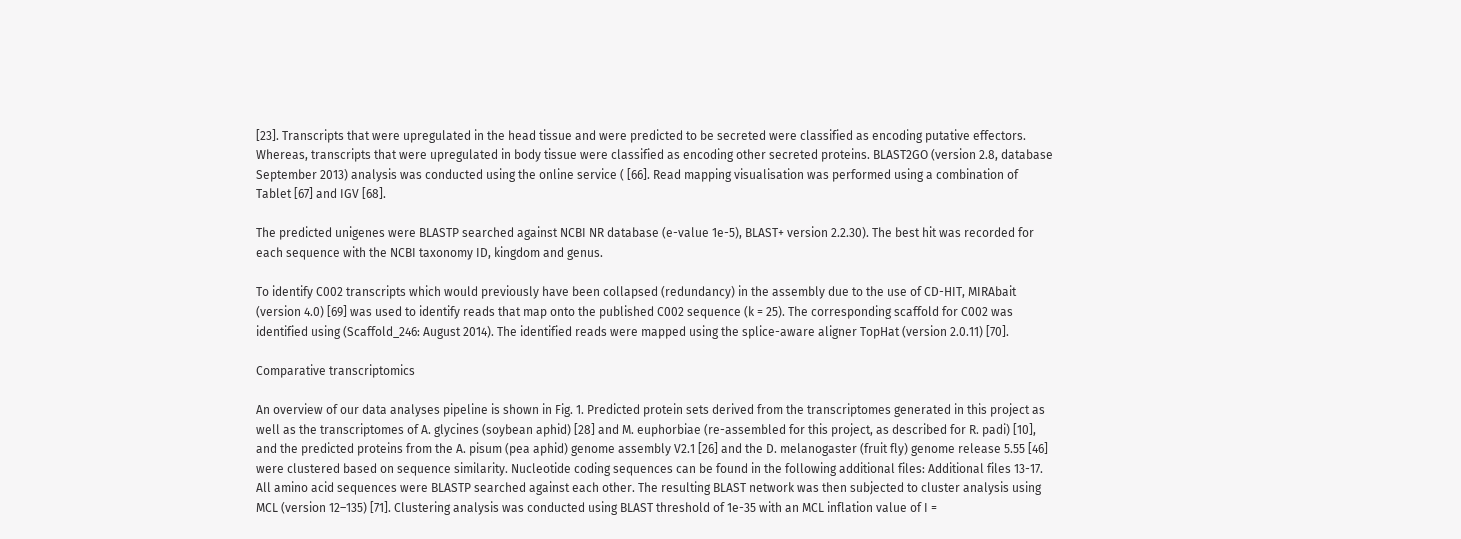[23]. Transcripts that were upregulated in the head tissue and were predicted to be secreted were classified as encoding putative effectors. Whereas, transcripts that were upregulated in body tissue were classified as encoding other secreted proteins. BLAST2GO (version 2.8, database September 2013) analysis was conducted using the online service ( [66]. Read mapping visualisation was performed using a combination of Tablet [67] and IGV [68].

The predicted unigenes were BLASTP searched against NCBI NR database (e-value 1e-5), BLAST+ version 2.2.30). The best hit was recorded for each sequence with the NCBI taxonomy ID, kingdom and genus.

To identify C002 transcripts which would previously have been collapsed (redundancy) in the assembly due to the use of CD-HIT, MIRAbait (version 4.0) [69] was used to identify reads that map onto the published C002 sequence (k = 25). The corresponding scaffold for C002 was identified using (Scaffold_246: August 2014). The identified reads were mapped using the splice-aware aligner TopHat (version 2.0.11) [70].

Comparative transcriptomics

An overview of our data analyses pipeline is shown in Fig. 1. Predicted protein sets derived from the transcriptomes generated in this project as well as the transcriptomes of A. glycines (soybean aphid) [28] and M. euphorbiae (re-assembled for this project, as described for R. padi) [10], and the predicted proteins from the A. pisum (pea aphid) genome assembly V2.1 [26] and the D. melanogaster (fruit fly) genome release 5.55 [46] were clustered based on sequence similarity. Nucleotide coding sequences can be found in the following additional files: Additional files 13-17. All amino acid sequences were BLASTP searched against each other. The resulting BLAST network was then subjected to cluster analysis using MCL (version 12–135) [71]. Clustering analysis was conducted using BLAST threshold of 1e-35 with an MCL inflation value of I =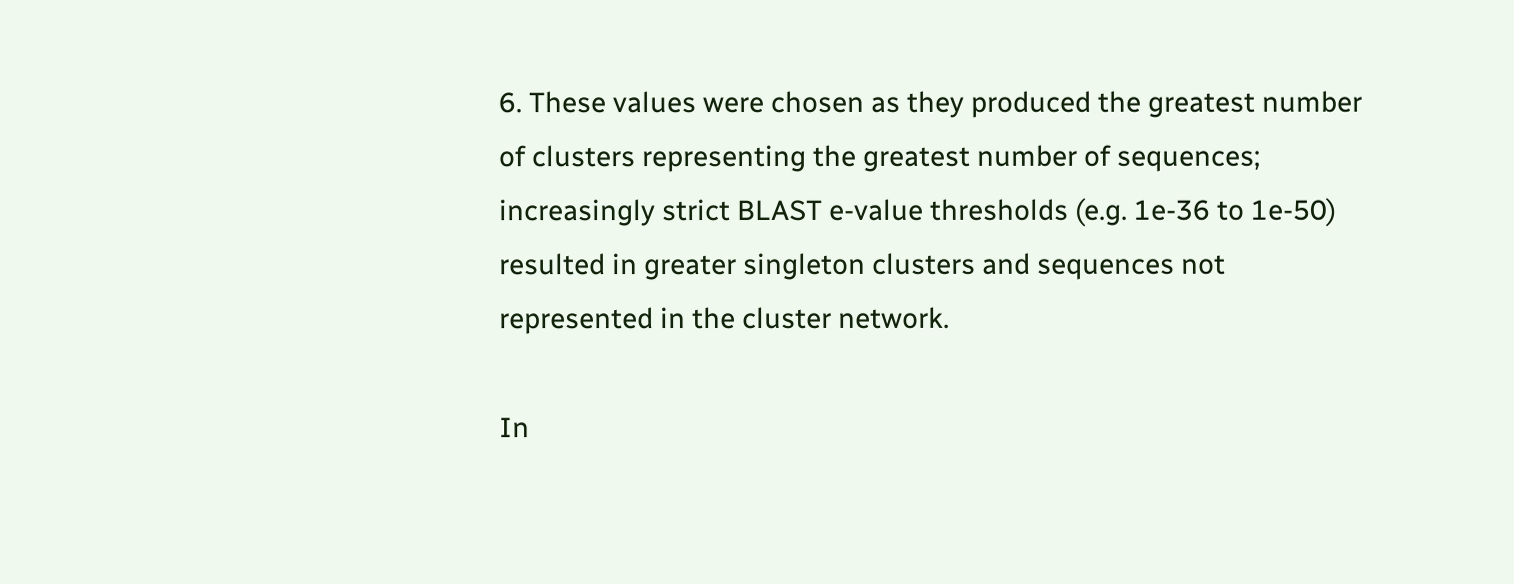6. These values were chosen as they produced the greatest number of clusters representing the greatest number of sequences; increasingly strict BLAST e-value thresholds (e.g. 1e-36 to 1e-50) resulted in greater singleton clusters and sequences not represented in the cluster network.

In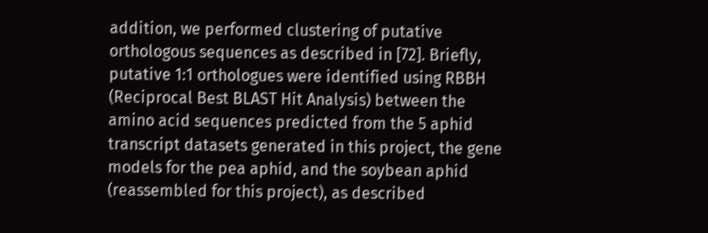addition, we performed clustering of putative orthologous sequences as described in [72]. Briefly, putative 1:1 orthologues were identified using RBBH (Reciprocal Best BLAST Hit Analysis) between the amino acid sequences predicted from the 5 aphid transcript datasets generated in this project, the gene models for the pea aphid, and the soybean aphid (reassembled for this project), as described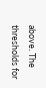above. The thresholds for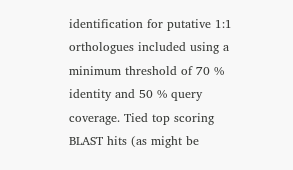identification for putative 1:1 orthologues included using a minimum threshold of 70 % identity and 50 % query coverage. Tied top scoring BLAST hits (as might be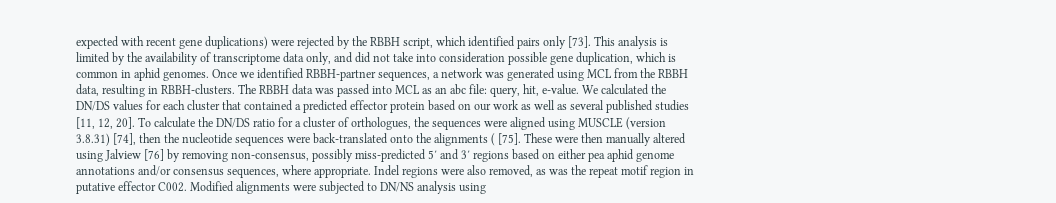expected with recent gene duplications) were rejected by the RBBH script, which identified pairs only [73]. This analysis is limited by the availability of transcriptome data only, and did not take into consideration possible gene duplication, which is common in aphid genomes. Once we identified RBBH-partner sequences, a network was generated using MCL from the RBBH data, resulting in RBBH-clusters. The RBBH data was passed into MCL as an abc file: query, hit, e-value. We calculated the DN/DS values for each cluster that contained a predicted effector protein based on our work as well as several published studies [11, 12, 20]. To calculate the DN/DS ratio for a cluster of orthologues, the sequences were aligned using MUSCLE (version 3.8.31) [74], then the nucleotide sequences were back-translated onto the alignments ( [75]. These were then manually altered using Jalview [76] by removing non-consensus, possibly miss-predicted 5′ and 3′ regions based on either pea aphid genome annotations and/or consensus sequences, where appropriate. Indel regions were also removed, as was the repeat motif region in putative effector C002. Modified alignments were subjected to DN/NS analysis using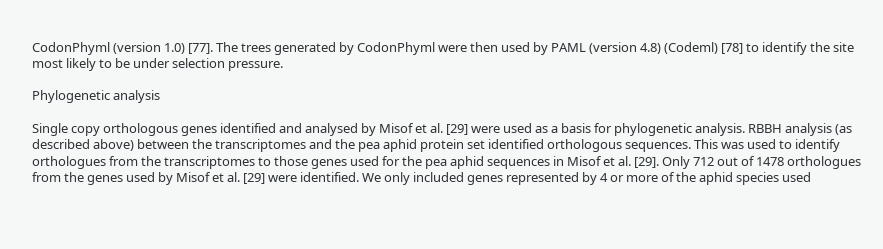CodonPhyml (version 1.0) [77]. The trees generated by CodonPhyml were then used by PAML (version 4.8) (Codeml) [78] to identify the site most likely to be under selection pressure.

Phylogenetic analysis

Single copy orthologous genes identified and analysed by Misof et al. [29] were used as a basis for phylogenetic analysis. RBBH analysis (as described above) between the transcriptomes and the pea aphid protein set identified orthologous sequences. This was used to identify orthologues from the transcriptomes to those genes used for the pea aphid sequences in Misof et al. [29]. Only 712 out of 1478 orthologues from the genes used by Misof et al. [29] were identified. We only included genes represented by 4 or more of the aphid species used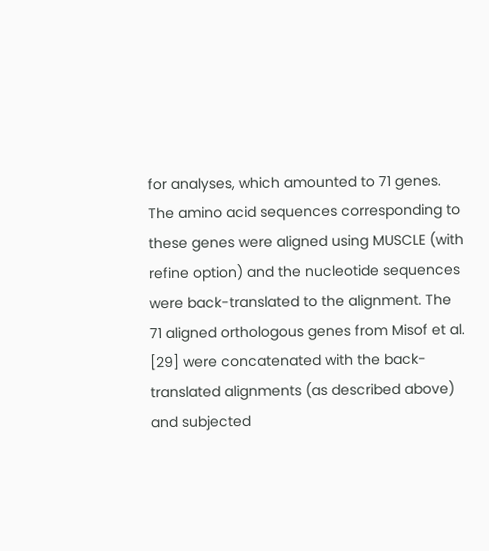for analyses, which amounted to 71 genes. The amino acid sequences corresponding to these genes were aligned using MUSCLE (with refine option) and the nucleotide sequences were back-translated to the alignment. The 71 aligned orthologous genes from Misof et al. [29] were concatenated with the back-translated alignments (as described above) and subjected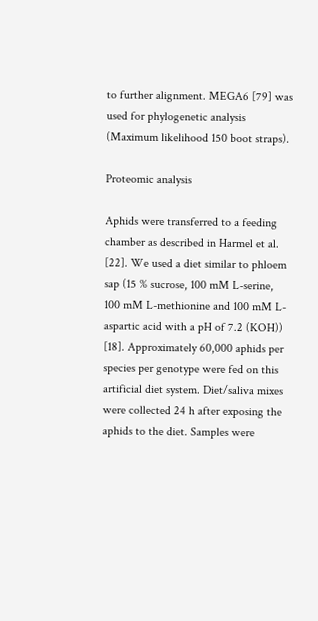to further alignment. MEGA6 [79] was used for phylogenetic analysis (Maximum likelihood 150 boot straps).

Proteomic analysis

Aphids were transferred to a feeding chamber as described in Harmel et al. [22]. We used a diet similar to phloem sap (15 % sucrose, 100 mM L-serine, 100 mM L-methionine and 100 mM L-aspartic acid with a pH of 7.2 (KOH)) [18]. Approximately 60,000 aphids per species per genotype were fed on this artificial diet system. Diet/saliva mixes were collected 24 h after exposing the aphids to the diet. Samples were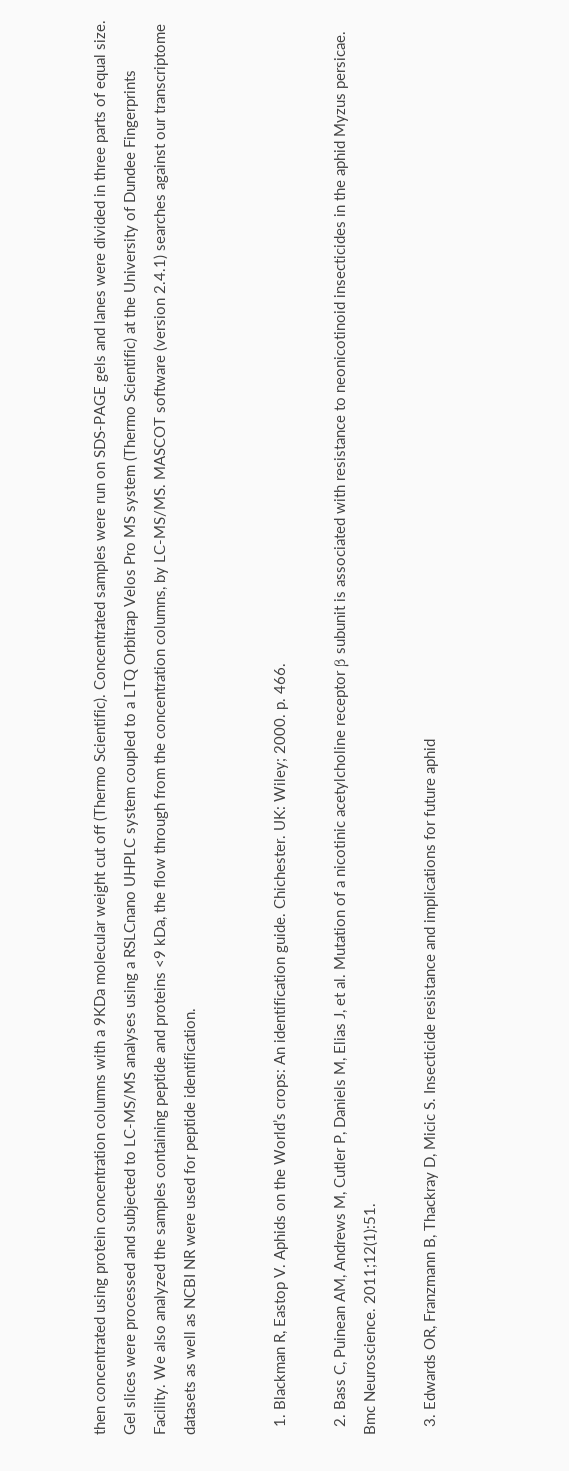then concentrated using protein concentration columns with a 9KDa molecular weight cut off (Thermo Scientific). Concentrated samples were run on SDS-PAGE gels and lanes were divided in three parts of equal size. Gel slices were processed and subjected to LC-MS/MS analyses using a RSLCnano UHPLC system coupled to a LTQ Orbitrap Velos Pro MS system (Thermo Scientific) at the University of Dundee Fingerprints Facility. We also analyzed the samples containing peptide and proteins <9 kDa, the flow through from the concentration columns, by LC-MS/MS. MASCOT software (version 2.4.1) searches against our transcriptome datasets as well as NCBI NR were used for peptide identification.


  1. Blackman R, Eastop V. Aphids on the World’s crops: An identification guide. Chichester. UK: Wiley; 2000. p. 466.

  2. Bass C, Puinean AM, Andrews M, Cutler P, Daniels M, Elias J, et al. Mutation of a nicotinic acetylcholine receptor β subunit is associated with resistance to neonicotinoid insecticides in the aphid Myzus persicae. Bmc Neuroscience. 2011;12(1):51.

  3. Edwards OR, Franzmann B, Thackray D, Micic S. Insecticide resistance and implications for future aphid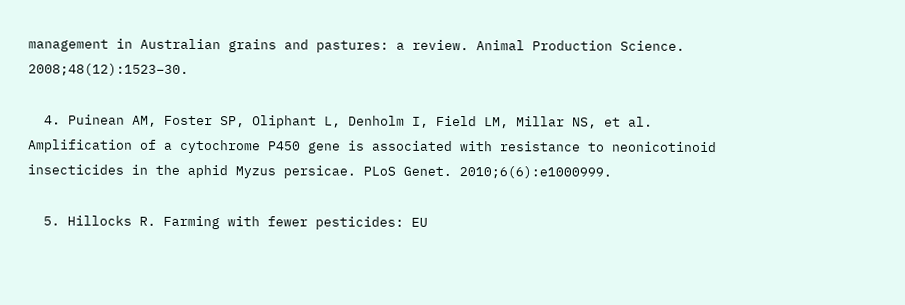management in Australian grains and pastures: a review. Animal Production Science. 2008;48(12):1523–30.

  4. Puinean AM, Foster SP, Oliphant L, Denholm I, Field LM, Millar NS, et al. Amplification of a cytochrome P450 gene is associated with resistance to neonicotinoid insecticides in the aphid Myzus persicae. PLoS Genet. 2010;6(6):e1000999.

  5. Hillocks R. Farming with fewer pesticides: EU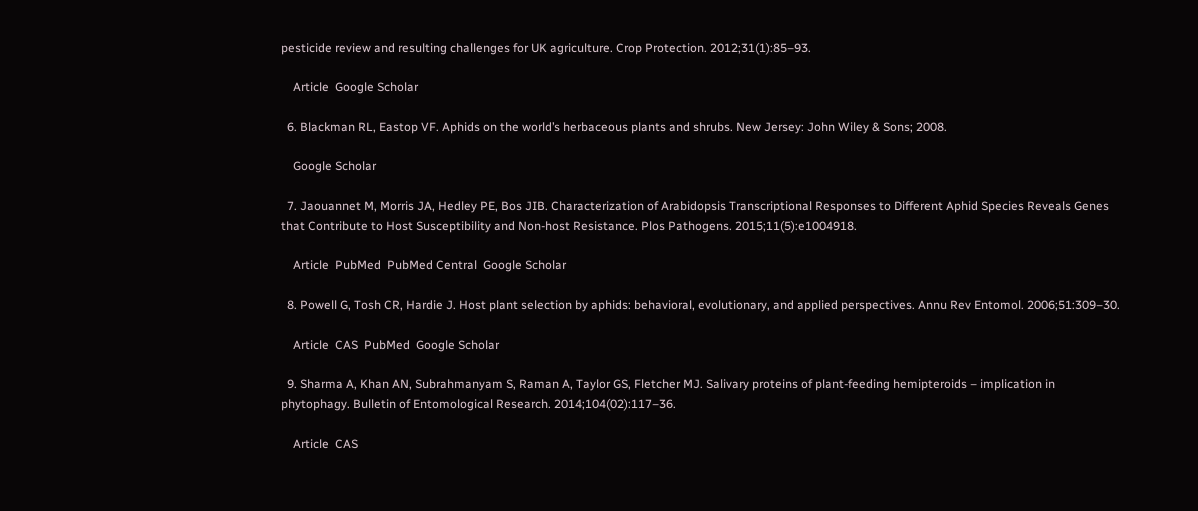pesticide review and resulting challenges for UK agriculture. Crop Protection. 2012;31(1):85–93.

    Article  Google Scholar

  6. Blackman RL, Eastop VF. Aphids on the world’s herbaceous plants and shrubs. New Jersey: John Wiley & Sons; 2008.

    Google Scholar

  7. Jaouannet M, Morris JA, Hedley PE, Bos JIB. Characterization of Arabidopsis Transcriptional Responses to Different Aphid Species Reveals Genes that Contribute to Host Susceptibility and Non-host Resistance. Plos Pathogens. 2015;11(5):e1004918.

    Article  PubMed  PubMed Central  Google Scholar

  8. Powell G, Tosh CR, Hardie J. Host plant selection by aphids: behavioral, evolutionary, and applied perspectives. Annu Rev Entomol. 2006;51:309–30.

    Article  CAS  PubMed  Google Scholar

  9. Sharma A, Khan AN, Subrahmanyam S, Raman A, Taylor GS, Fletcher MJ. Salivary proteins of plant-feeding hemipteroids – implication in phytophagy. Bulletin of Entomological Research. 2014;104(02):117–36.

    Article  CAS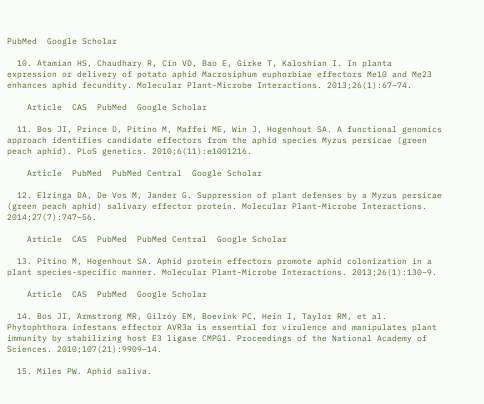PubMed  Google Scholar

  10. Atamian HS, Chaudhary R, Cin VD, Bao E, Girke T, Kaloshian I. In planta expression or delivery of potato aphid Macrosiphum euphorbiae effectors Me10 and Me23 enhances aphid fecundity. Molecular Plant-Microbe Interactions. 2013;26(1):67–74.

    Article  CAS  PubMed  Google Scholar

  11. Bos JI, Prince D, Pitino M, Maffei ME, Win J, Hogenhout SA. A functional genomics approach identifies candidate effectors from the aphid species Myzus persicae (green peach aphid). PLoS genetics. 2010;6(11):e1001216.

    Article  PubMed  PubMed Central  Google Scholar

  12. Elzinga DA, De Vos M, Jander G. Suppression of plant defenses by a Myzus persicae (green peach aphid) salivary effector protein. Molecular Plant-Microbe Interactions. 2014;27(7):747–56.

    Article  CAS  PubMed  PubMed Central  Google Scholar

  13. Pitino M, Hogenhout SA. Aphid protein effectors promote aphid colonization in a plant species-specific manner. Molecular Plant-Microbe Interactions. 2013;26(1):130–9.

    Article  CAS  PubMed  Google Scholar

  14. Bos JI, Armstrong MR, Gilroy EM, Boevink PC, Hein I, Taylor RM, et al. Phytophthora infestans effector AVR3a is essential for virulence and manipulates plant immunity by stabilizing host E3 ligase CMPG1. Proceedings of the National Academy of Sciences. 2010;107(21):9909–14.

  15. Miles PW. Aphid saliva.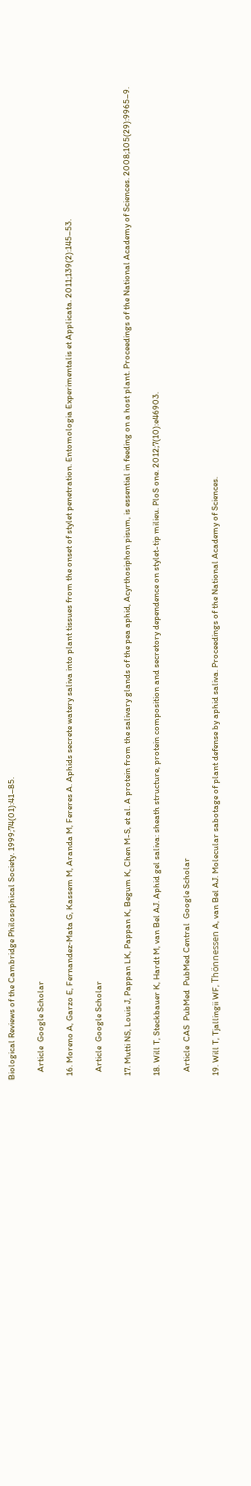Biological Reviews of the Cambridge Philosophical Society. 1999;74(01):41–85.

    Article  Google Scholar

  16. Moreno A, Garzo E, Fernandez‐Mata G, Kassem M, Aranda M, Fereres A. Aphids secrete watery saliva into plant tissues from the onset of stylet penetration. Entomologia Experimentalis et Applicata. 2011;139(2):145–53.

    Article  Google Scholar

  17. Mutti NS, Louis J, Pappan LK, Pappan K, Begum K, Chen M-S, et al. A protein from the salivary glands of the pea aphid, Acyrthosiphon pisum, is essential in feeding on a host plant. Proceedings of the National Academy of Sciences. 2008;105(29):9965–9.

  18. Will T, Steckbauer K, Hardt M, van Bel AJ. Aphid gel saliva: sheath structure, protein composition and secretory dependence on stylet-tip milieu. PloS one. 2012;7(10):e46903.

    Article  CAS  PubMed  PubMed Central  Google Scholar

  19. Will T, Tjallingii WF, Thönnessen A, van Bel AJ. Molecular sabotage of plant defense by aphid saliva. Proceedings of the National Academy of Sciences.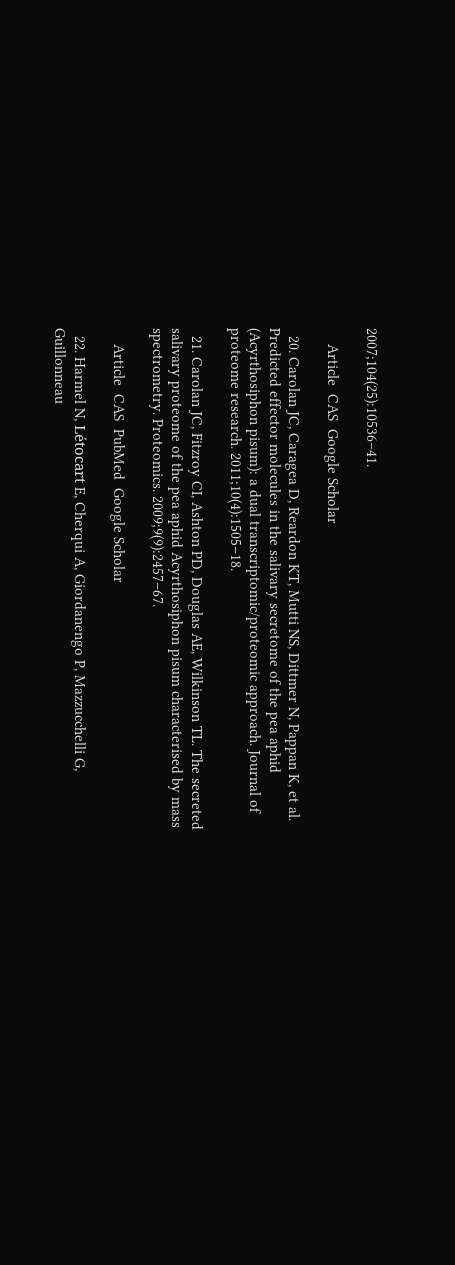2007;104(25):10536–41.

    Article  CAS  Google Scholar

  20. Carolan JC, Caragea D, Reardon KT, Mutti NS, Dittmer N, Pappan K, et al. Predicted effector molecules in the salivary secretome of the pea aphid (Acyrthosiphon pisum): a dual transcriptomic/proteomic approach. Journal of proteome research. 2011;10(4):1505–18.

  21. Carolan JC, Fitzroy CI, Ashton PD, Douglas AE, Wilkinson TL. The secreted salivary proteome of the pea aphid Acyrthosiphon pisum characterised by mass spectrometry. Proteomics. 2009;9(9):2457–67.

    Article  CAS  PubMed  Google Scholar

  22. Harmel N, Létocart E, Cherqui A, Giordanengo P, Mazzucchelli G, Guillonneau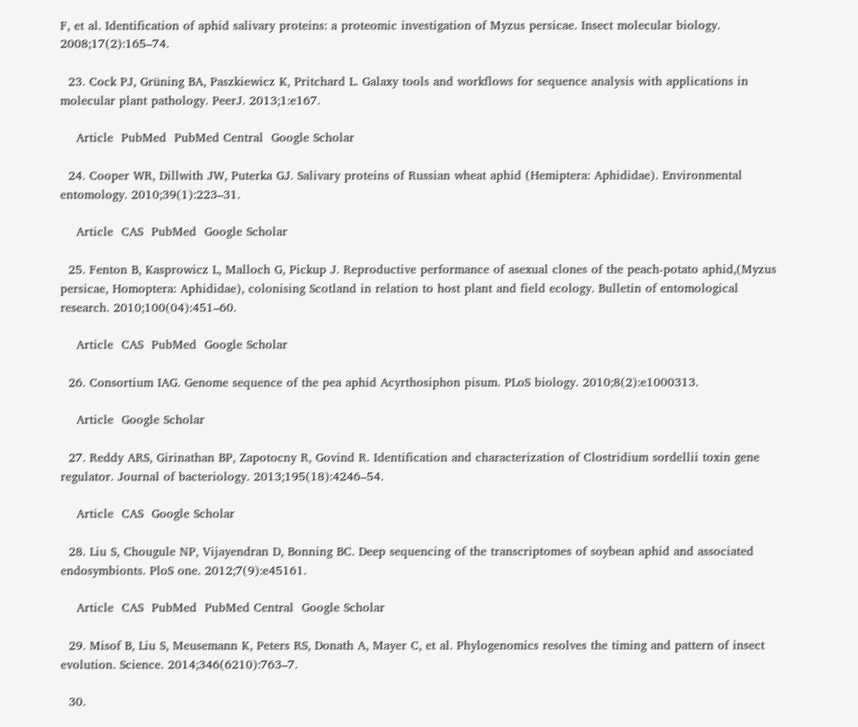F, et al. Identification of aphid salivary proteins: a proteomic investigation of Myzus persicae. Insect molecular biology. 2008;17(2):165–74.

  23. Cock PJ, Grüning BA, Paszkiewicz K, Pritchard L. Galaxy tools and workflows for sequence analysis with applications in molecular plant pathology. PeerJ. 2013;1:e167.

    Article  PubMed  PubMed Central  Google Scholar

  24. Cooper WR, Dillwith JW, Puterka GJ. Salivary proteins of Russian wheat aphid (Hemiptera: Aphididae). Environmental entomology. 2010;39(1):223–31.

    Article  CAS  PubMed  Google Scholar

  25. Fenton B, Kasprowicz L, Malloch G, Pickup J. Reproductive performance of asexual clones of the peach-potato aphid,(Myzus persicae, Homoptera: Aphididae), colonising Scotland in relation to host plant and field ecology. Bulletin of entomological research. 2010;100(04):451–60.

    Article  CAS  PubMed  Google Scholar

  26. Consortium IAG. Genome sequence of the pea aphid Acyrthosiphon pisum. PLoS biology. 2010;8(2):e1000313.

    Article  Google Scholar

  27. Reddy ARS, Girinathan BP, Zapotocny R, Govind R. Identification and characterization of Clostridium sordellii toxin gene regulator. Journal of bacteriology. 2013;195(18):4246–54.

    Article  CAS  Google Scholar

  28. Liu S, Chougule NP, Vijayendran D, Bonning BC. Deep sequencing of the transcriptomes of soybean aphid and associated endosymbionts. PloS one. 2012;7(9):e45161.

    Article  CAS  PubMed  PubMed Central  Google Scholar

  29. Misof B, Liu S, Meusemann K, Peters RS, Donath A, Mayer C, et al. Phylogenomics resolves the timing and pattern of insect evolution. Science. 2014;346(6210):763–7.

  30.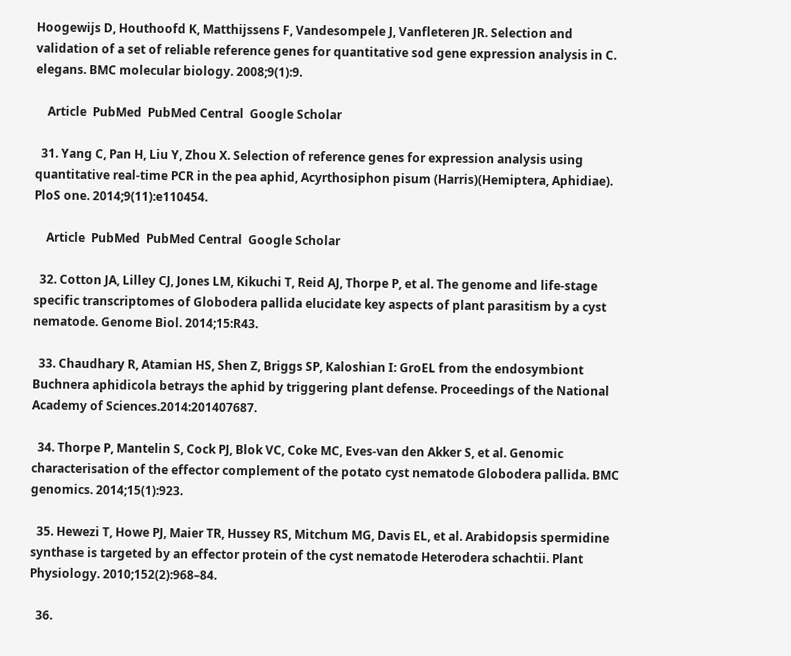Hoogewijs D, Houthoofd K, Matthijssens F, Vandesompele J, Vanfleteren JR. Selection and validation of a set of reliable reference genes for quantitative sod gene expression analysis in C. elegans. BMC molecular biology. 2008;9(1):9.

    Article  PubMed  PubMed Central  Google Scholar

  31. Yang C, Pan H, Liu Y, Zhou X. Selection of reference genes for expression analysis using quantitative real-time PCR in the pea aphid, Acyrthosiphon pisum (Harris)(Hemiptera, Aphidiae). PloS one. 2014;9(11):e110454.

    Article  PubMed  PubMed Central  Google Scholar

  32. Cotton JA, Lilley CJ, Jones LM, Kikuchi T, Reid AJ, Thorpe P, et al. The genome and life-stage specific transcriptomes of Globodera pallida elucidate key aspects of plant parasitism by a cyst nematode. Genome Biol. 2014;15:R43.

  33. Chaudhary R, Atamian HS, Shen Z, Briggs SP, Kaloshian I: GroEL from the endosymbiont Buchnera aphidicola betrays the aphid by triggering plant defense. Proceedings of the National Academy of Sciences.2014:201407687.

  34. Thorpe P, Mantelin S, Cock PJ, Blok VC, Coke MC, Eves-van den Akker S, et al. Genomic characterisation of the effector complement of the potato cyst nematode Globodera pallida. BMC genomics. 2014;15(1):923.

  35. Hewezi T, Howe PJ, Maier TR, Hussey RS, Mitchum MG, Davis EL, et al. Arabidopsis spermidine synthase is targeted by an effector protein of the cyst nematode Heterodera schachtii. Plant Physiology. 2010;152(2):968–84.

  36.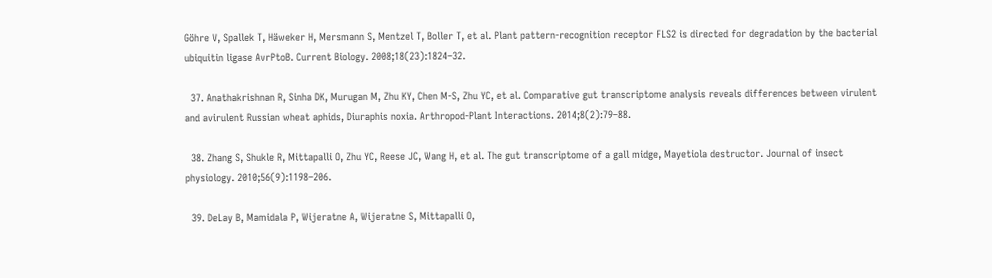Göhre V, Spallek T, Häweker H, Mersmann S, Mentzel T, Boller T, et al. Plant pattern-recognition receptor FLS2 is directed for degradation by the bacterial ubiquitin ligase AvrPtoB. Current Biology. 2008;18(23):1824–32.

  37. Anathakrishnan R, Sinha DK, Murugan M, Zhu KY, Chen M-S, Zhu YC, et al. Comparative gut transcriptome analysis reveals differences between virulent and avirulent Russian wheat aphids, Diuraphis noxia. Arthropod-Plant Interactions. 2014;8(2):79–88.

  38. Zhang S, Shukle R, Mittapalli O, Zhu YC, Reese JC, Wang H, et al. The gut transcriptome of a gall midge, Mayetiola destructor. Journal of insect physiology. 2010;56(9):1198–206.

  39. DeLay B, Mamidala P, Wijeratne A, Wijeratne S, Mittapalli O,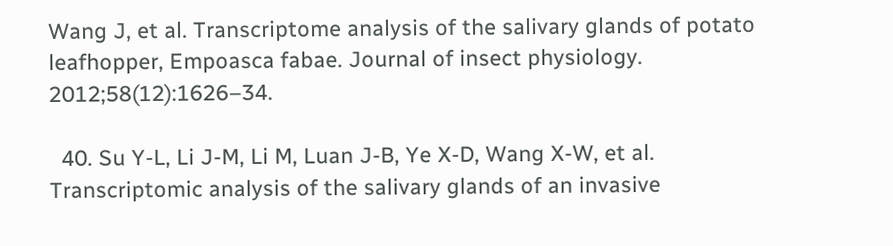Wang J, et al. Transcriptome analysis of the salivary glands of potato leafhopper, Empoasca fabae. Journal of insect physiology. 2012;58(12):1626–34.

  40. Su Y-L, Li J-M, Li M, Luan J-B, Ye X-D, Wang X-W, et al. Transcriptomic analysis of the salivary glands of an invasive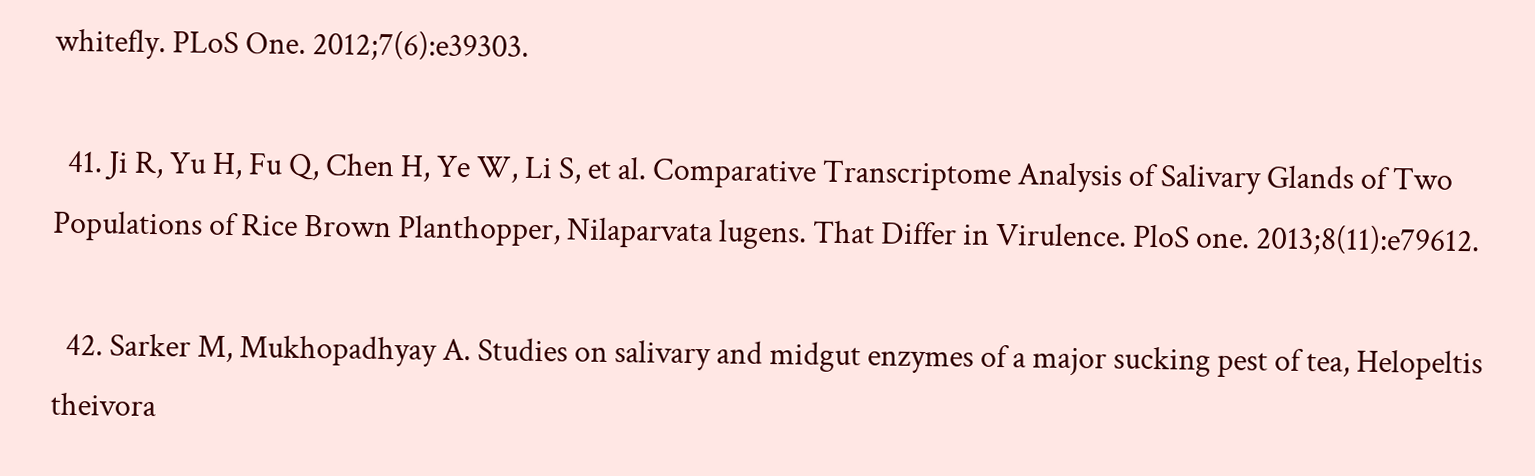whitefly. PLoS One. 2012;7(6):e39303.

  41. Ji R, Yu H, Fu Q, Chen H, Ye W, Li S, et al. Comparative Transcriptome Analysis of Salivary Glands of Two Populations of Rice Brown Planthopper, Nilaparvata lugens. That Differ in Virulence. PloS one. 2013;8(11):e79612.

  42. Sarker M, Mukhopadhyay A. Studies on salivary and midgut enzymes of a major sucking pest of tea, Helopeltis theivora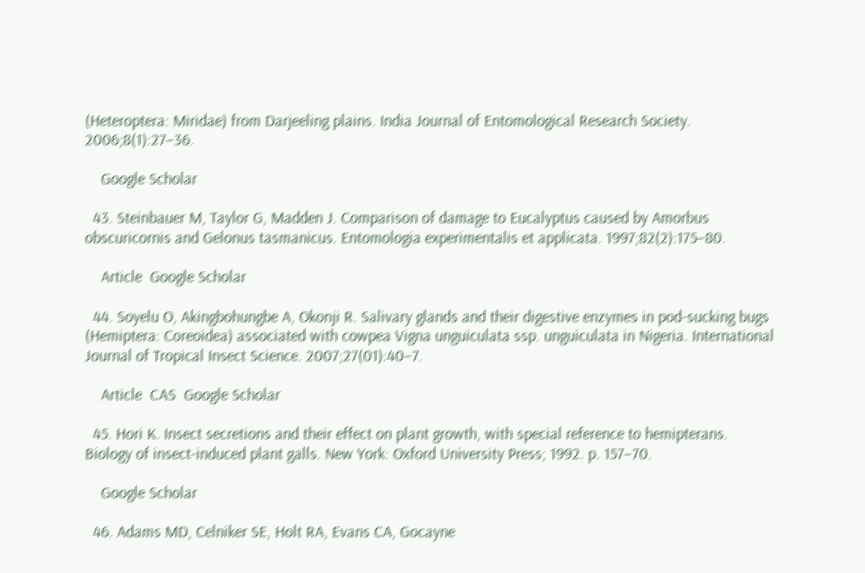(Heteroptera: Miridae) from Darjeeling plains. India Journal of Entomological Research Society. 2006;8(1):27–36.

    Google Scholar

  43. Steinbauer M, Taylor G, Madden J. Comparison of damage to Eucalyptus caused by Amorbus obscuricornis and Gelonus tasmanicus. Entomologia experimentalis et applicata. 1997;82(2):175–80.

    Article  Google Scholar

  44. Soyelu O, Akingbohungbe A, Okonji R. Salivary glands and their digestive enzymes in pod-sucking bugs (Hemiptera: Coreoidea) associated with cowpea Vigna unguiculata ssp. unguiculata in Nigeria. International Journal of Tropical Insect Science. 2007;27(01):40–7.

    Article  CAS  Google Scholar

  45. Hori K. Insect secretions and their effect on plant growth, with special reference to hemipterans. Biology of insect-induced plant galls. New York: Oxford University Press; 1992. p. 157–70.

    Google Scholar

  46. Adams MD, Celniker SE, Holt RA, Evans CA, Gocayne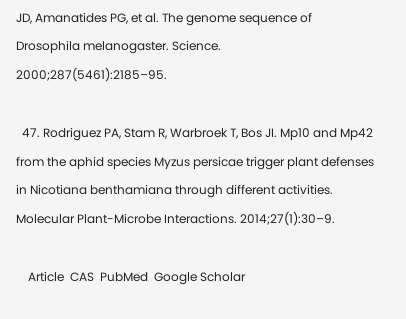JD, Amanatides PG, et al. The genome sequence of Drosophila melanogaster. Science. 2000;287(5461):2185–95.

  47. Rodriguez PA, Stam R, Warbroek T, Bos JI. Mp10 and Mp42 from the aphid species Myzus persicae trigger plant defenses in Nicotiana benthamiana through different activities. Molecular Plant-Microbe Interactions. 2014;27(1):30–9.

    Article  CAS  PubMed  Google Scholar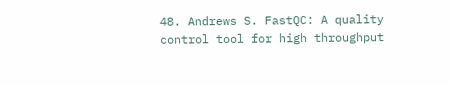48. Andrews S. FastQC: A quality control tool for high throughput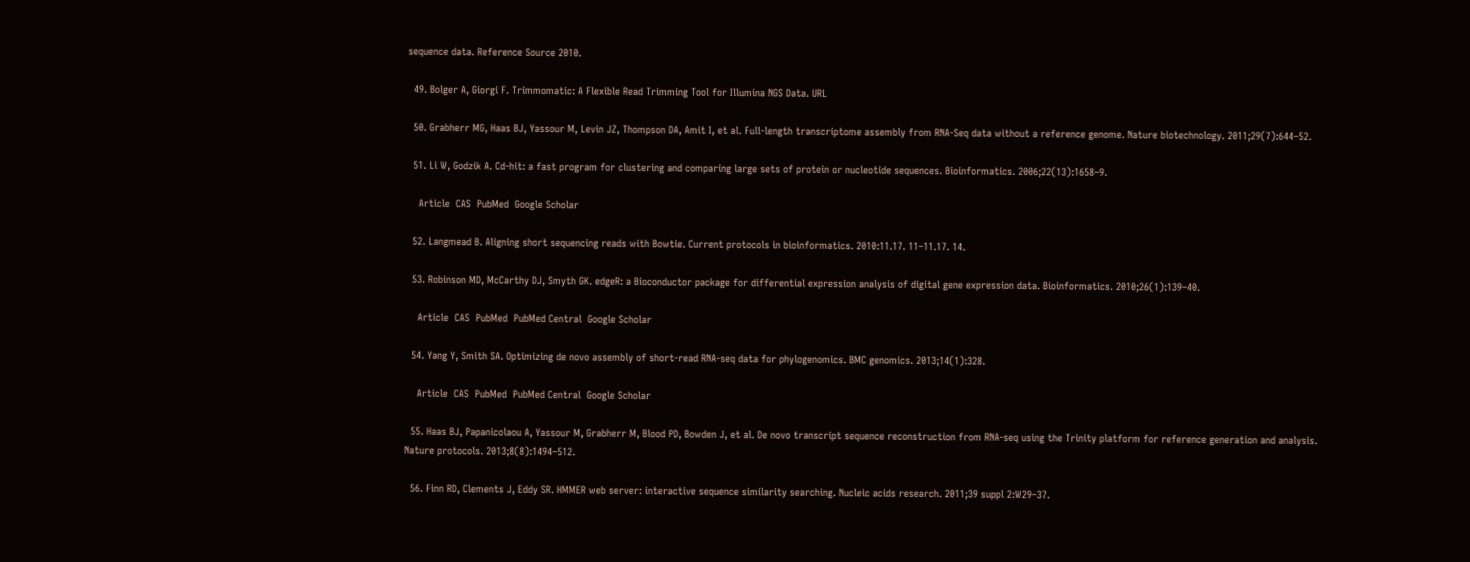sequence data. Reference Source 2010.

  49. Bolger A, Giorgi F. Trimmomatic: A Flexible Read Trimming Tool for Illumina NGS Data. URL

  50. Grabherr MG, Haas BJ, Yassour M, Levin JZ, Thompson DA, Amit I, et al. Full-length transcriptome assembly from RNA-Seq data without a reference genome. Nature biotechnology. 2011;29(7):644–52.

  51. Li W, Godzik A. Cd-hit: a fast program for clustering and comparing large sets of protein or nucleotide sequences. Bioinformatics. 2006;22(13):1658–9.

    Article  CAS  PubMed  Google Scholar

  52. Langmead B. Aligning short sequencing reads with Bowtie. Current protocols in bioinformatics. 2010:11.17. 11–11.17. 14.

  53. Robinson MD, McCarthy DJ, Smyth GK. edgeR: a Bioconductor package for differential expression analysis of digital gene expression data. Bioinformatics. 2010;26(1):139–40.

    Article  CAS  PubMed  PubMed Central  Google Scholar

  54. Yang Y, Smith SA. Optimizing de novo assembly of short-read RNA-seq data for phylogenomics. BMC genomics. 2013;14(1):328.

    Article  CAS  PubMed  PubMed Central  Google Scholar

  55. Haas BJ, Papanicolaou A, Yassour M, Grabherr M, Blood PD, Bowden J, et al. De novo transcript sequence reconstruction from RNA-seq using the Trinity platform for reference generation and analysis. Nature protocols. 2013;8(8):1494–512.

  56. Finn RD, Clements J, Eddy SR. HMMER web server: interactive sequence similarity searching. Nucleic acids research. 2011;39 suppl 2:W29–37.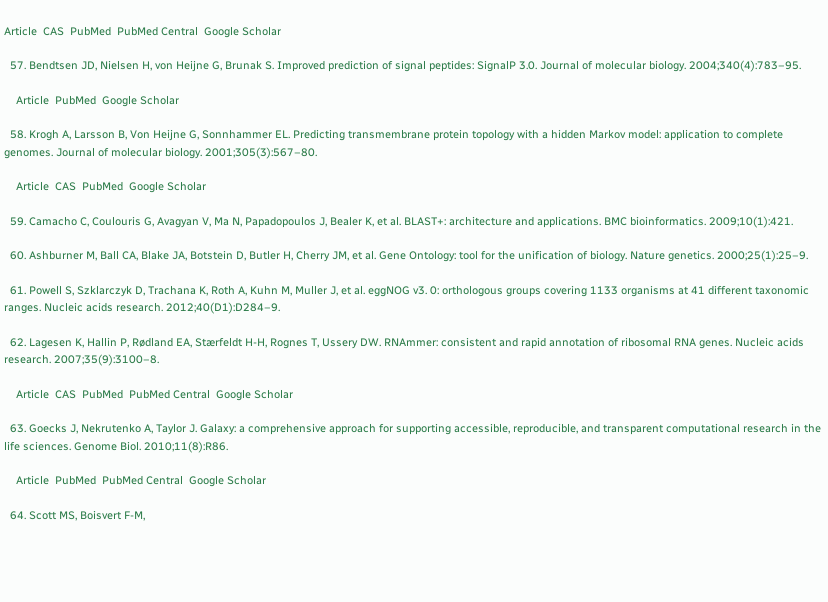Article  CAS  PubMed  PubMed Central  Google Scholar

  57. Bendtsen JD, Nielsen H, von Heijne G, Brunak S. Improved prediction of signal peptides: SignalP 3.0. Journal of molecular biology. 2004;340(4):783–95.

    Article  PubMed  Google Scholar

  58. Krogh A, Larsson B, Von Heijne G, Sonnhammer EL. Predicting transmembrane protein topology with a hidden Markov model: application to complete genomes. Journal of molecular biology. 2001;305(3):567–80.

    Article  CAS  PubMed  Google Scholar

  59. Camacho C, Coulouris G, Avagyan V, Ma N, Papadopoulos J, Bealer K, et al. BLAST+: architecture and applications. BMC bioinformatics. 2009;10(1):421.

  60. Ashburner M, Ball CA, Blake JA, Botstein D, Butler H, Cherry JM, et al. Gene Ontology: tool for the unification of biology. Nature genetics. 2000;25(1):25–9.

  61. Powell S, Szklarczyk D, Trachana K, Roth A, Kuhn M, Muller J, et al. eggNOG v3. 0: orthologous groups covering 1133 organisms at 41 different taxonomic ranges. Nucleic acids research. 2012;40(D1):D284–9.

  62. Lagesen K, Hallin P, Rødland EA, Stærfeldt H-H, Rognes T, Ussery DW. RNAmmer: consistent and rapid annotation of ribosomal RNA genes. Nucleic acids research. 2007;35(9):3100–8.

    Article  CAS  PubMed  PubMed Central  Google Scholar

  63. Goecks J, Nekrutenko A, Taylor J. Galaxy: a comprehensive approach for supporting accessible, reproducible, and transparent computational research in the life sciences. Genome Biol. 2010;11(8):R86.

    Article  PubMed  PubMed Central  Google Scholar

  64. Scott MS, Boisvert F-M,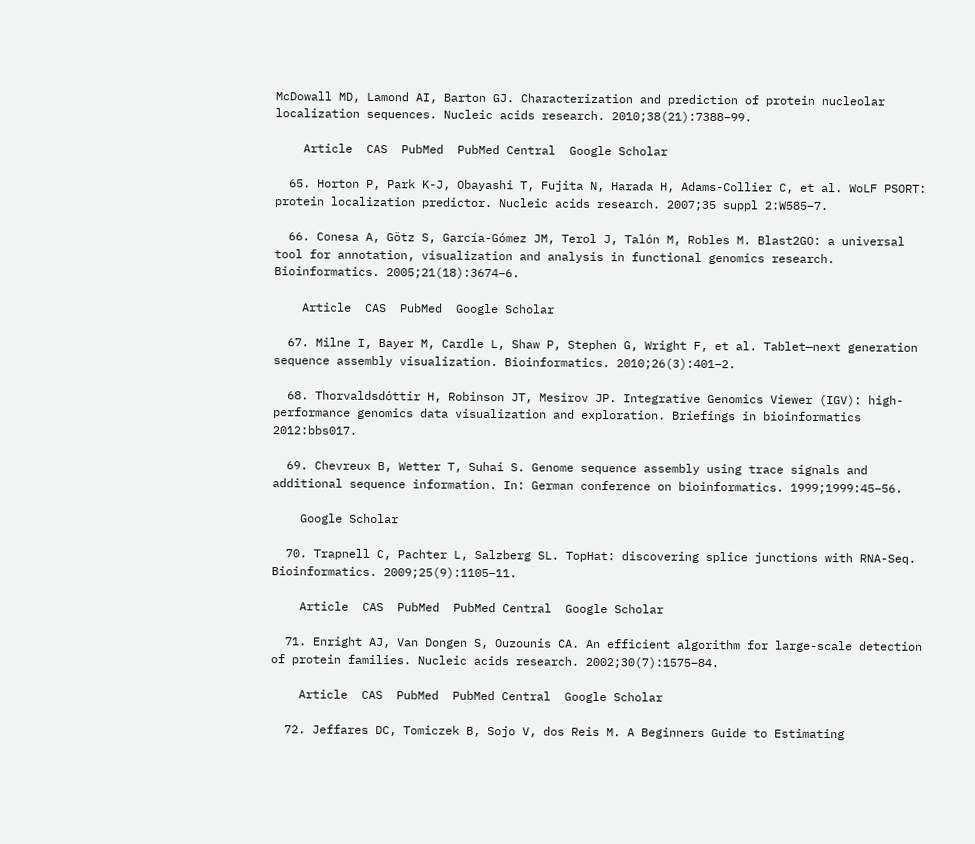McDowall MD, Lamond AI, Barton GJ. Characterization and prediction of protein nucleolar localization sequences. Nucleic acids research. 2010;38(21):7388–99.

    Article  CAS  PubMed  PubMed Central  Google Scholar

  65. Horton P, Park K-J, Obayashi T, Fujita N, Harada H, Adams-Collier C, et al. WoLF PSORT: protein localization predictor. Nucleic acids research. 2007;35 suppl 2:W585–7.

  66. Conesa A, Götz S, García-Gómez JM, Terol J, Talón M, Robles M. Blast2GO: a universal tool for annotation, visualization and analysis in functional genomics research. Bioinformatics. 2005;21(18):3674–6.

    Article  CAS  PubMed  Google Scholar

  67. Milne I, Bayer M, Cardle L, Shaw P, Stephen G, Wright F, et al. Tablet—next generation sequence assembly visualization. Bioinformatics. 2010;26(3):401–2.

  68. Thorvaldsdóttir H, Robinson JT, Mesirov JP. Integrative Genomics Viewer (IGV): high-performance genomics data visualization and exploration. Briefings in bioinformatics 2012:bbs017.

  69. Chevreux B, Wetter T, Suhai S. Genome sequence assembly using trace signals and additional sequence information. In: German conference on bioinformatics. 1999;1999:45–56.

    Google Scholar

  70. Trapnell C, Pachter L, Salzberg SL. TopHat: discovering splice junctions with RNA-Seq. Bioinformatics. 2009;25(9):1105–11.

    Article  CAS  PubMed  PubMed Central  Google Scholar

  71. Enright AJ, Van Dongen S, Ouzounis CA. An efficient algorithm for large-scale detection of protein families. Nucleic acids research. 2002;30(7):1575–84.

    Article  CAS  PubMed  PubMed Central  Google Scholar

  72. Jeffares DC, Tomiczek B, Sojo V, dos Reis M. A Beginners Guide to Estimating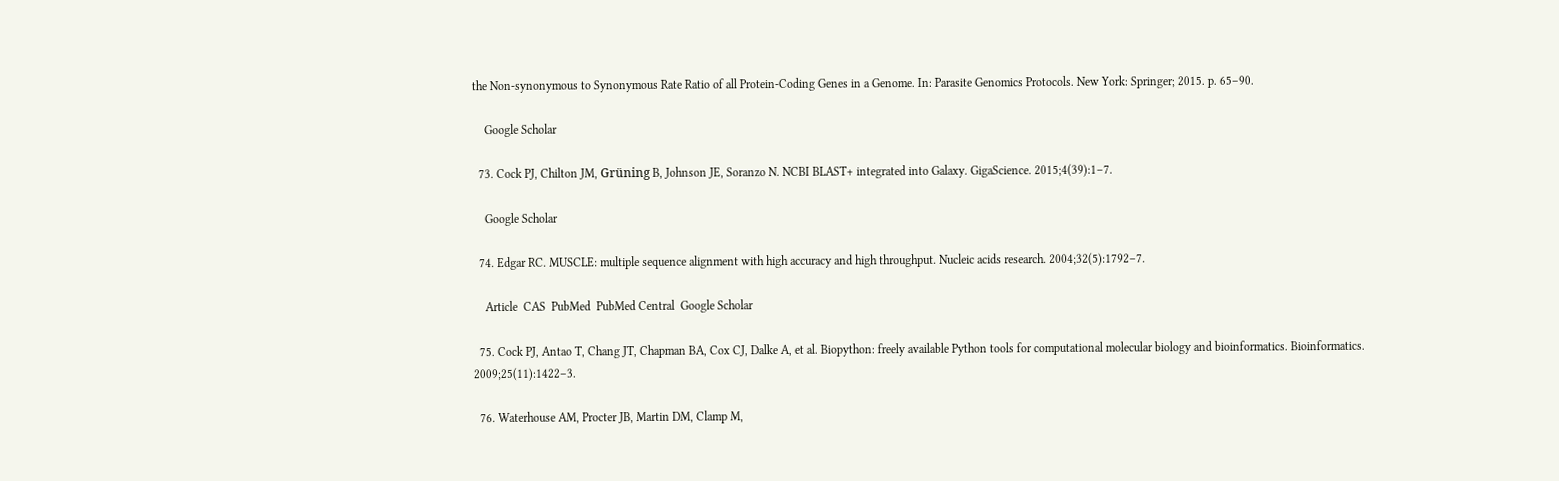the Non-synonymous to Synonymous Rate Ratio of all Protein-Coding Genes in a Genome. In: Parasite Genomics Protocols. New York: Springer; 2015. p. 65–90.

    Google Scholar

  73. Cock PJ, Chilton JM, Grüning B, Johnson JE, Soranzo N. NCBI BLAST+ integrated into Galaxy. GigaScience. 2015;4(39):1–7.

    Google Scholar

  74. Edgar RC. MUSCLE: multiple sequence alignment with high accuracy and high throughput. Nucleic acids research. 2004;32(5):1792–7.

    Article  CAS  PubMed  PubMed Central  Google Scholar

  75. Cock PJ, Antao T, Chang JT, Chapman BA, Cox CJ, Dalke A, et al. Biopython: freely available Python tools for computational molecular biology and bioinformatics. Bioinformatics. 2009;25(11):1422–3.

  76. Waterhouse AM, Procter JB, Martin DM, Clamp M,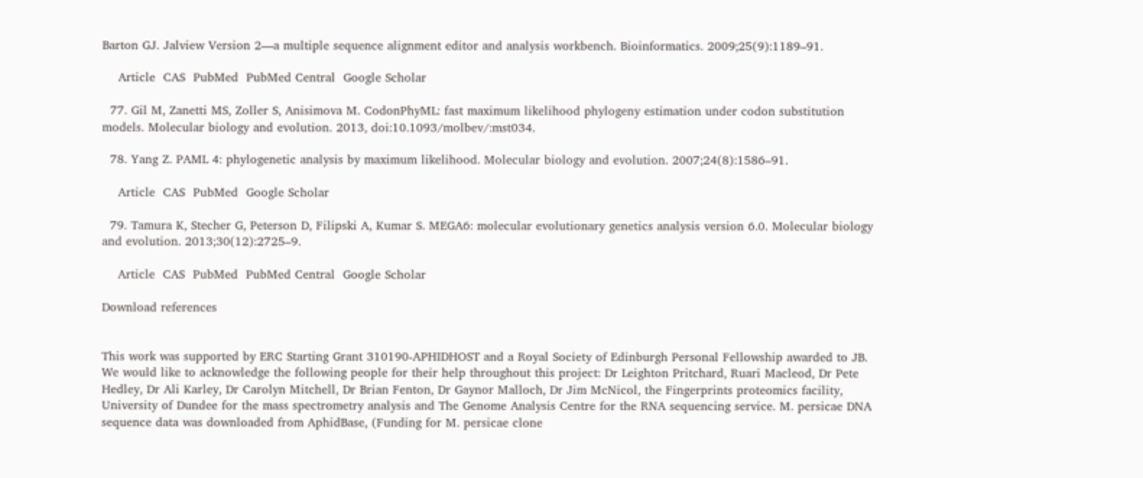Barton GJ. Jalview Version 2—a multiple sequence alignment editor and analysis workbench. Bioinformatics. 2009;25(9):1189–91.

    Article  CAS  PubMed  PubMed Central  Google Scholar

  77. Gil M, Zanetti MS, Zoller S, Anisimova M. CodonPhyML: fast maximum likelihood phylogeny estimation under codon substitution models. Molecular biology and evolution. 2013, doi:10.1093/molbev/:mst034.

  78. Yang Z. PAML 4: phylogenetic analysis by maximum likelihood. Molecular biology and evolution. 2007;24(8):1586–91.

    Article  CAS  PubMed  Google Scholar

  79. Tamura K, Stecher G, Peterson D, Filipski A, Kumar S. MEGA6: molecular evolutionary genetics analysis version 6.0. Molecular biology and evolution. 2013;30(12):2725–9.

    Article  CAS  PubMed  PubMed Central  Google Scholar

Download references


This work was supported by ERC Starting Grant 310190-APHIDHOST and a Royal Society of Edinburgh Personal Fellowship awarded to JB. We would like to acknowledge the following people for their help throughout this project: Dr Leighton Pritchard, Ruari Macleod, Dr Pete Hedley, Dr Ali Karley, Dr Carolyn Mitchell, Dr Brian Fenton, Dr Gaynor Malloch, Dr Jim McNicol, the Fingerprints proteomics facility, University of Dundee for the mass spectrometry analysis and The Genome Analysis Centre for the RNA sequencing service. M. persicae DNA sequence data was downloaded from AphidBase, (Funding for M. persicae clone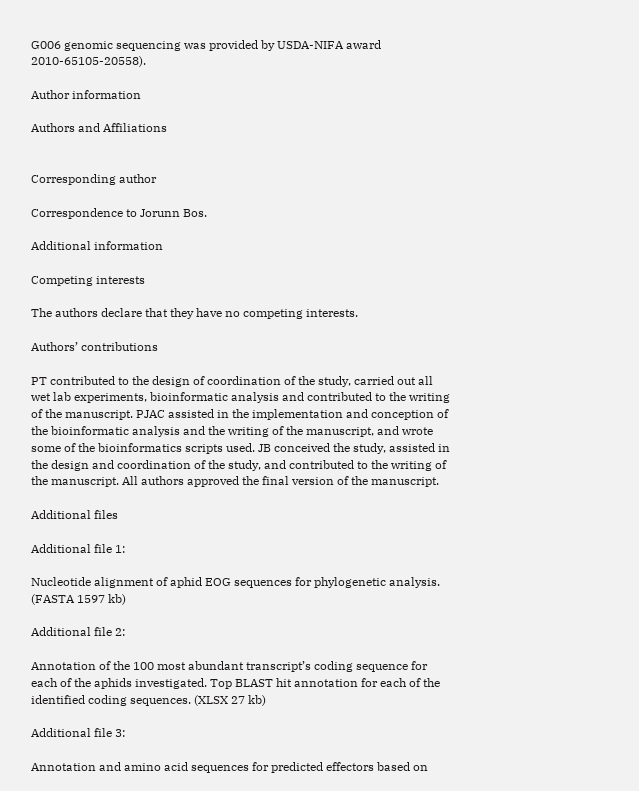G006 genomic sequencing was provided by USDA-NIFA award 2010-65105-20558).

Author information

Authors and Affiliations


Corresponding author

Correspondence to Jorunn Bos.

Additional information

Competing interests

The authors declare that they have no competing interests.

Authors’ contributions

PT contributed to the design of coordination of the study, carried out all wet lab experiments, bioinformatic analysis and contributed to the writing of the manuscript. PJAC assisted in the implementation and conception of the bioinformatic analysis and the writing of the manuscript, and wrote some of the bioinformatics scripts used. JB conceived the study, assisted in the design and coordination of the study, and contributed to the writing of the manuscript. All authors approved the final version of the manuscript.

Additional files

Additional file 1:

Nucleotide alignment of aphid EOG sequences for phylogenetic analysis. (FASTA 1597 kb)

Additional file 2:

Annotation of the 100 most abundant transcript’s coding sequence for each of the aphids investigated. Top BLAST hit annotation for each of the identified coding sequences. (XLSX 27 kb)

Additional file 3:

Annotation and amino acid sequences for predicted effectors based on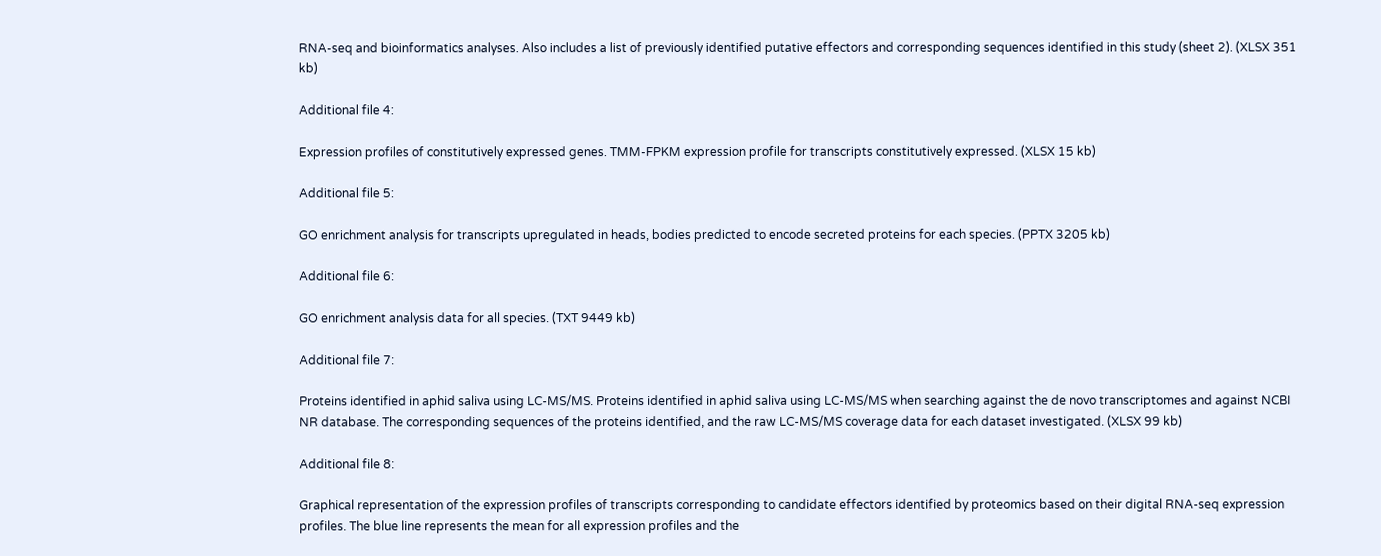RNA-seq and bioinformatics analyses. Also includes a list of previously identified putative effectors and corresponding sequences identified in this study (sheet 2). (XLSX 351 kb)

Additional file 4:

Expression profiles of constitutively expressed genes. TMM-FPKM expression profile for transcripts constitutively expressed. (XLSX 15 kb)

Additional file 5:

GO enrichment analysis for transcripts upregulated in heads, bodies predicted to encode secreted proteins for each species. (PPTX 3205 kb)

Additional file 6:

GO enrichment analysis data for all species. (TXT 9449 kb)

Additional file 7:

Proteins identified in aphid saliva using LC-MS/MS. Proteins identified in aphid saliva using LC-MS/MS when searching against the de novo transcriptomes and against NCBI NR database. The corresponding sequences of the proteins identified, and the raw LC-MS/MS coverage data for each dataset investigated. (XLSX 99 kb)

Additional file 8:

Graphical representation of the expression profiles of transcripts corresponding to candidate effectors identified by proteomics based on their digital RNA-seq expression profiles. The blue line represents the mean for all expression profiles and the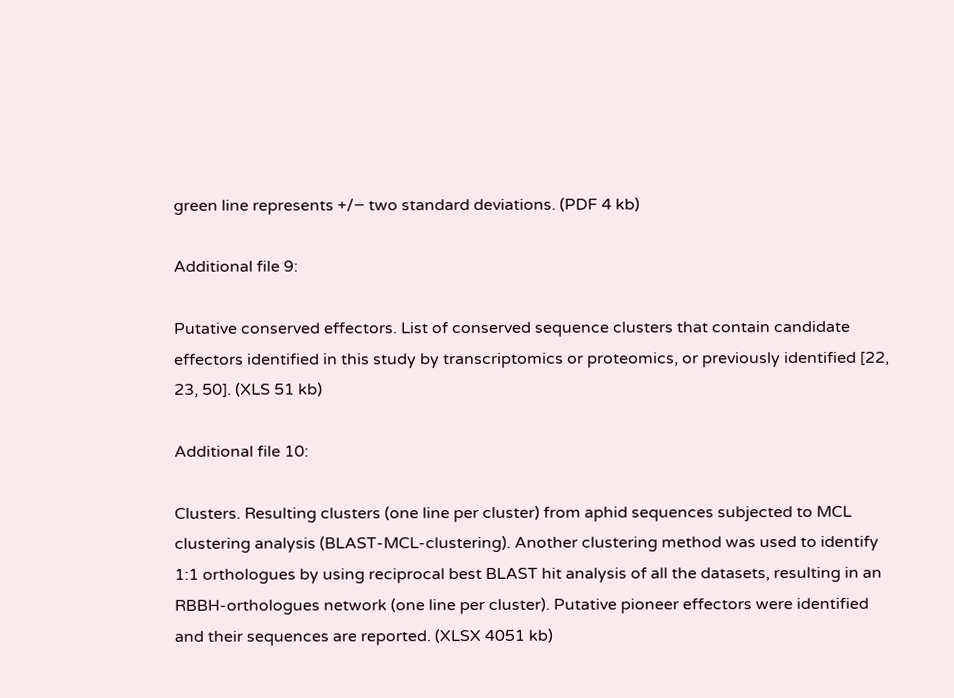green line represents +/− two standard deviations. (PDF 4 kb)

Additional file 9:

Putative conserved effectors. List of conserved sequence clusters that contain candidate effectors identified in this study by transcriptomics or proteomics, or previously identified [22, 23, 50]. (XLS 51 kb)

Additional file 10:

Clusters. Resulting clusters (one line per cluster) from aphid sequences subjected to MCL clustering analysis (BLAST-MCL-clustering). Another clustering method was used to identify 1:1 orthologues by using reciprocal best BLAST hit analysis of all the datasets, resulting in an RBBH-orthologues network (one line per cluster). Putative pioneer effectors were identified and their sequences are reported. (XLSX 4051 kb)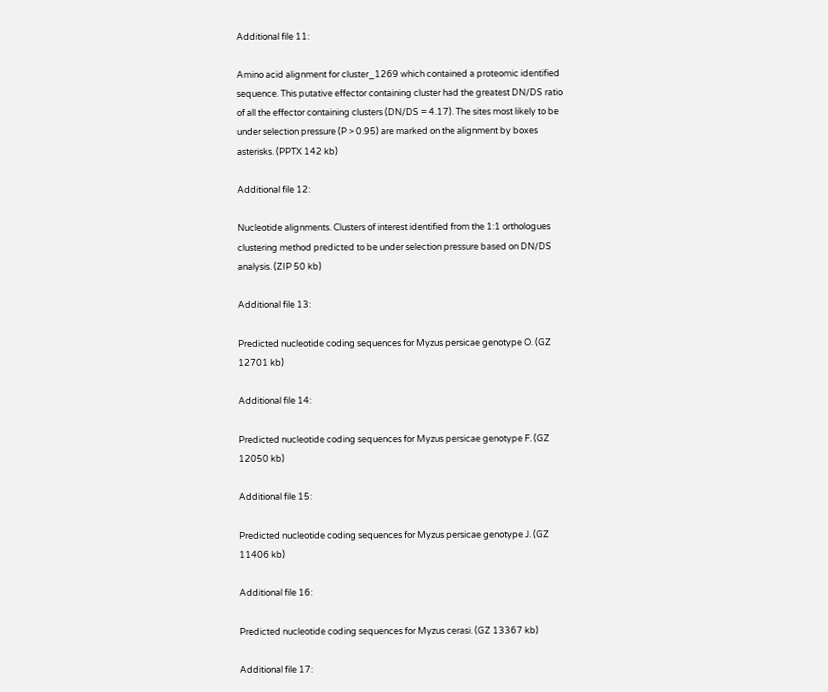Additional file 11:

Amino acid alignment for cluster_1269 which contained a proteomic identified sequence. This putative effector containing cluster had the greatest DN/DS ratio of all the effector containing clusters (DN/DS = 4.17). The sites most likely to be under selection pressure (P > 0.95) are marked on the alignment by boxes asterisks. (PPTX 142 kb)

Additional file 12:

Nucleotide alignments. Clusters of interest identified from the 1:1 orthologues clustering method predicted to be under selection pressure based on DN/DS analysis. (ZIP 50 kb)

Additional file 13:

Predicted nucleotide coding sequences for Myzus persicae genotype O. (GZ 12701 kb)

Additional file 14:

Predicted nucleotide coding sequences for Myzus persicae genotype F. (GZ 12050 kb)

Additional file 15:

Predicted nucleotide coding sequences for Myzus persicae genotype J. (GZ 11406 kb)

Additional file 16:

Predicted nucleotide coding sequences for Myzus cerasi. (GZ 13367 kb)

Additional file 17: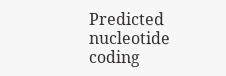Predicted nucleotide coding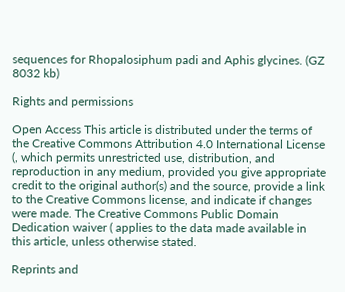sequences for Rhopalosiphum padi and Aphis glycines. (GZ 8032 kb)

Rights and permissions

Open Access This article is distributed under the terms of the Creative Commons Attribution 4.0 International License (, which permits unrestricted use, distribution, and reproduction in any medium, provided you give appropriate credit to the original author(s) and the source, provide a link to the Creative Commons license, and indicate if changes were made. The Creative Commons Public Domain Dedication waiver ( applies to the data made available in this article, unless otherwise stated.

Reprints and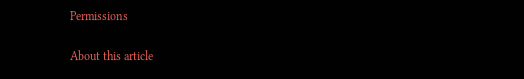Permissions

About this article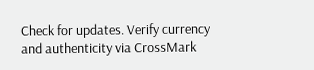Check for updates. Verify currency and authenticity via CrossMark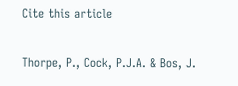Cite this article

Thorpe, P., Cock, P.J.A. & Bos, J.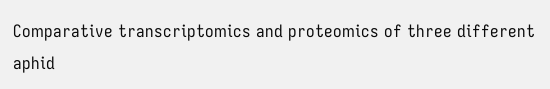Comparative transcriptomics and proteomics of three different aphid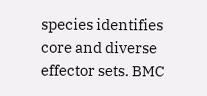species identifies core and diverse effector sets. BMC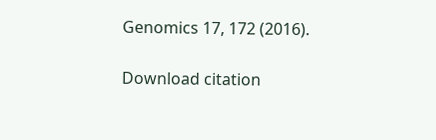Genomics 17, 172 (2016).

Download citation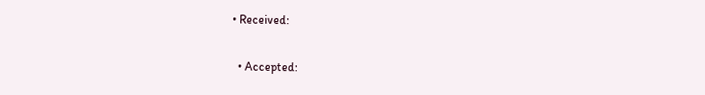• Received:

  • Accepted: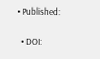• Published:

  • DOI: